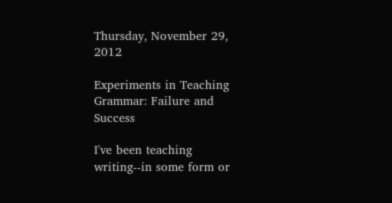Thursday, November 29, 2012

Experiments in Teaching Grammar: Failure and Success

I've been teaching writing--in some form or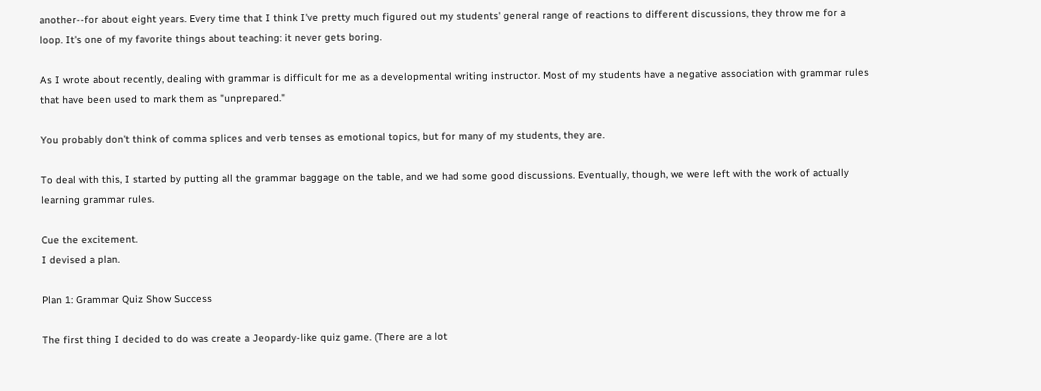another--for about eight years. Every time that I think I've pretty much figured out my students' general range of reactions to different discussions, they throw me for a loop. It's one of my favorite things about teaching: it never gets boring.

As I wrote about recently, dealing with grammar is difficult for me as a developmental writing instructor. Most of my students have a negative association with grammar rules that have been used to mark them as "unprepared."

You probably don't think of comma splices and verb tenses as emotional topics, but for many of my students, they are.

To deal with this, I started by putting all the grammar baggage on the table, and we had some good discussions. Eventually, though, we were left with the work of actually learning grammar rules.

Cue the excitement.
I devised a plan.

Plan 1: Grammar Quiz Show Success

The first thing I decided to do was create a Jeopardy-like quiz game. (There are a lot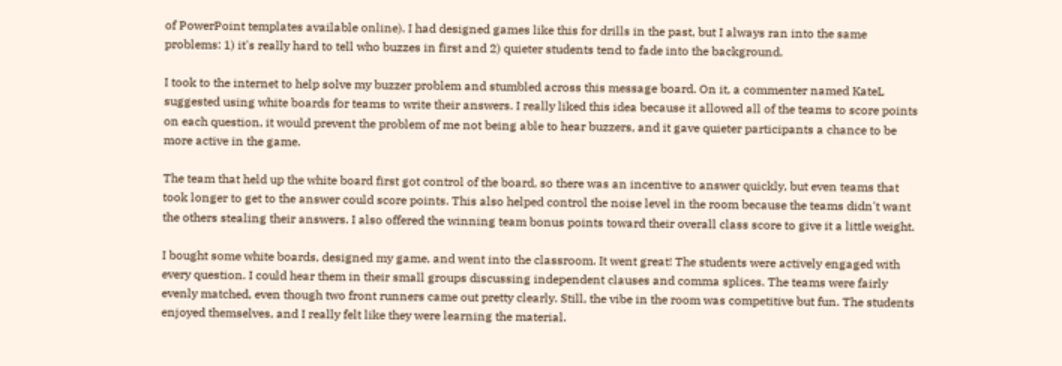of PowerPoint templates available online). I had designed games like this for drills in the past, but I always ran into the same problems: 1) it's really hard to tell who buzzes in first and 2) quieter students tend to fade into the background.

I took to the internet to help solve my buzzer problem and stumbled across this message board. On it, a commenter named KateL suggested using white boards for teams to write their answers. I really liked this idea because it allowed all of the teams to score points on each question, it would prevent the problem of me not being able to hear buzzers, and it gave quieter participants a chance to be more active in the game.

The team that held up the white board first got control of the board, so there was an incentive to answer quickly, but even teams that took longer to get to the answer could score points. This also helped control the noise level in the room because the teams didn't want the others stealing their answers. I also offered the winning team bonus points toward their overall class score to give it a little weight.

I bought some white boards, designed my game, and went into the classroom. It went great! The students were actively engaged with every question. I could hear them in their small groups discussing independent clauses and comma splices. The teams were fairly evenly matched, even though two front runners came out pretty clearly. Still, the vibe in the room was competitive but fun. The students enjoyed themselves, and I really felt like they were learning the material.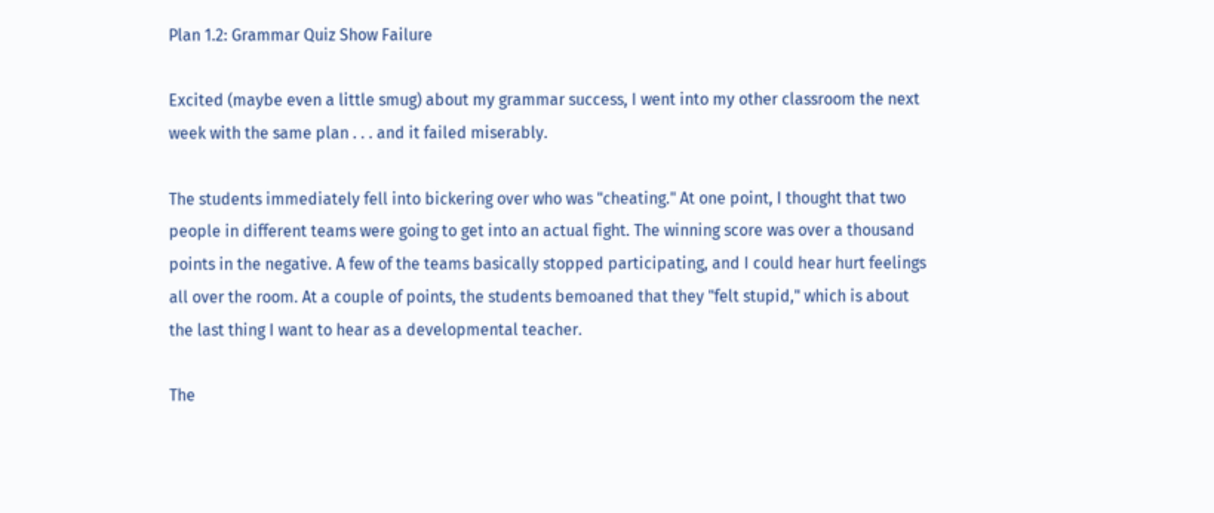Plan 1.2: Grammar Quiz Show Failure

Excited (maybe even a little smug) about my grammar success, I went into my other classroom the next week with the same plan . . . and it failed miserably.

The students immediately fell into bickering over who was "cheating." At one point, I thought that two people in different teams were going to get into an actual fight. The winning score was over a thousand points in the negative. A few of the teams basically stopped participating, and I could hear hurt feelings all over the room. At a couple of points, the students bemoaned that they "felt stupid," which is about the last thing I want to hear as a developmental teacher.

The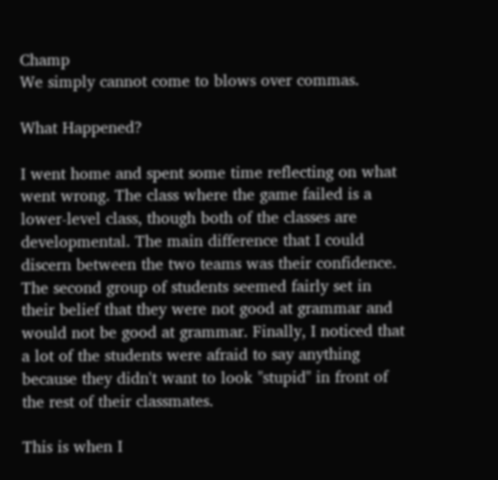Champ
We simply cannot come to blows over commas.

What Happened?

I went home and spent some time reflecting on what went wrong. The class where the game failed is a lower-level class, though both of the classes are developmental. The main difference that I could discern between the two teams was their confidence. The second group of students seemed fairly set in their belief that they were not good at grammar and would not be good at grammar. Finally, I noticed that a lot of the students were afraid to say anything because they didn't want to look "stupid" in front of the rest of their classmates.

This is when I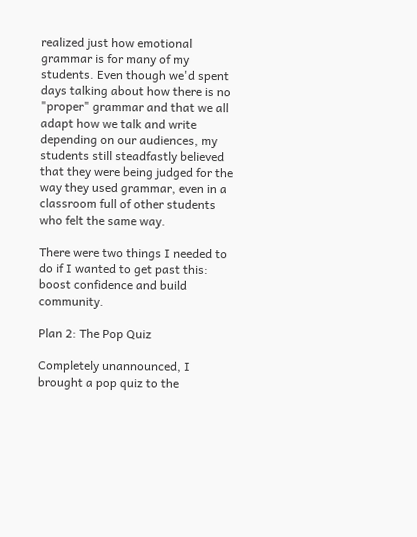realized just how emotional grammar is for many of my students. Even though we'd spent days talking about how there is no "proper" grammar and that we all adapt how we talk and write depending on our audiences, my students still steadfastly believed that they were being judged for the way they used grammar, even in a classroom full of other students who felt the same way.

There were two things I needed to do if I wanted to get past this: boost confidence and build community.

Plan 2: The Pop Quiz

Completely unannounced, I brought a pop quiz to the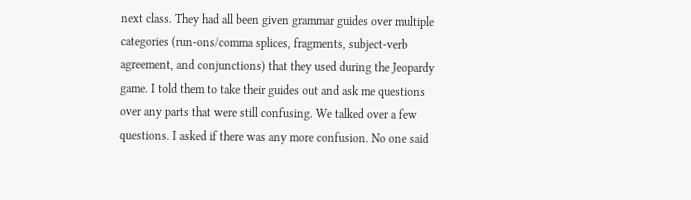next class. They had all been given grammar guides over multiple categories (run-ons/comma splices, fragments, subject-verb agreement, and conjunctions) that they used during the Jeopardy game. I told them to take their guides out and ask me questions over any parts that were still confusing. We talked over a few questions. I asked if there was any more confusion. No one said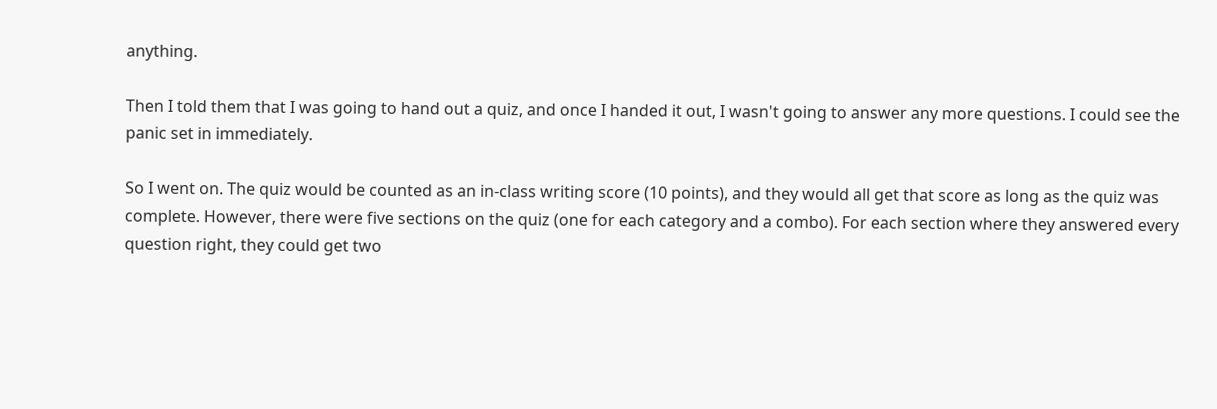anything.

Then I told them that I was going to hand out a quiz, and once I handed it out, I wasn't going to answer any more questions. I could see the panic set in immediately.

So I went on. The quiz would be counted as an in-class writing score (10 points), and they would all get that score as long as the quiz was complete. However, there were five sections on the quiz (one for each category and a combo). For each section where they answered every question right, they could get two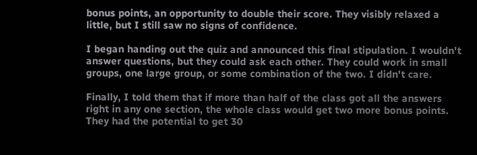bonus points, an opportunity to double their score. They visibly relaxed a little, but I still saw no signs of confidence.

I began handing out the quiz and announced this final stipulation. I wouldn't answer questions, but they could ask each other. They could work in small groups, one large group, or some combination of the two. I didn't care.

Finally, I told them that if more than half of the class got all the answers right in any one section, the whole class would get two more bonus points. They had the potential to get 30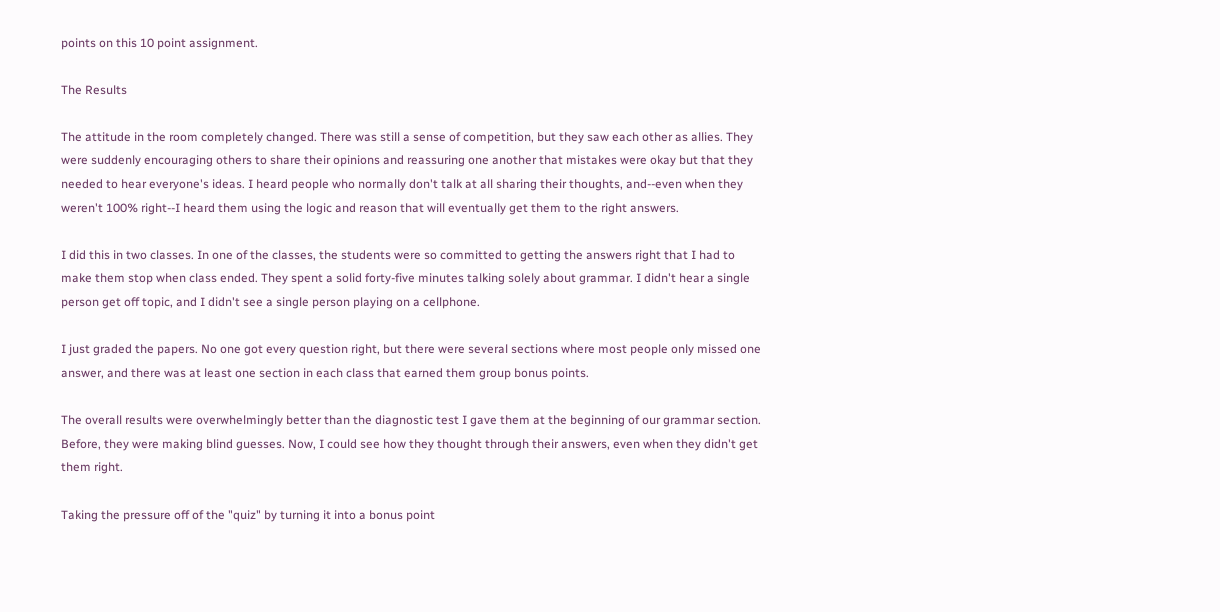points on this 10 point assignment.

The Results

The attitude in the room completely changed. There was still a sense of competition, but they saw each other as allies. They were suddenly encouraging others to share their opinions and reassuring one another that mistakes were okay but that they needed to hear everyone's ideas. I heard people who normally don't talk at all sharing their thoughts, and--even when they weren't 100% right--I heard them using the logic and reason that will eventually get them to the right answers.

I did this in two classes. In one of the classes, the students were so committed to getting the answers right that I had to make them stop when class ended. They spent a solid forty-five minutes talking solely about grammar. I didn't hear a single person get off topic, and I didn't see a single person playing on a cellphone.

I just graded the papers. No one got every question right, but there were several sections where most people only missed one answer, and there was at least one section in each class that earned them group bonus points.

The overall results were overwhelmingly better than the diagnostic test I gave them at the beginning of our grammar section. Before, they were making blind guesses. Now, I could see how they thought through their answers, even when they didn't get them right.

Taking the pressure off of the "quiz" by turning it into a bonus point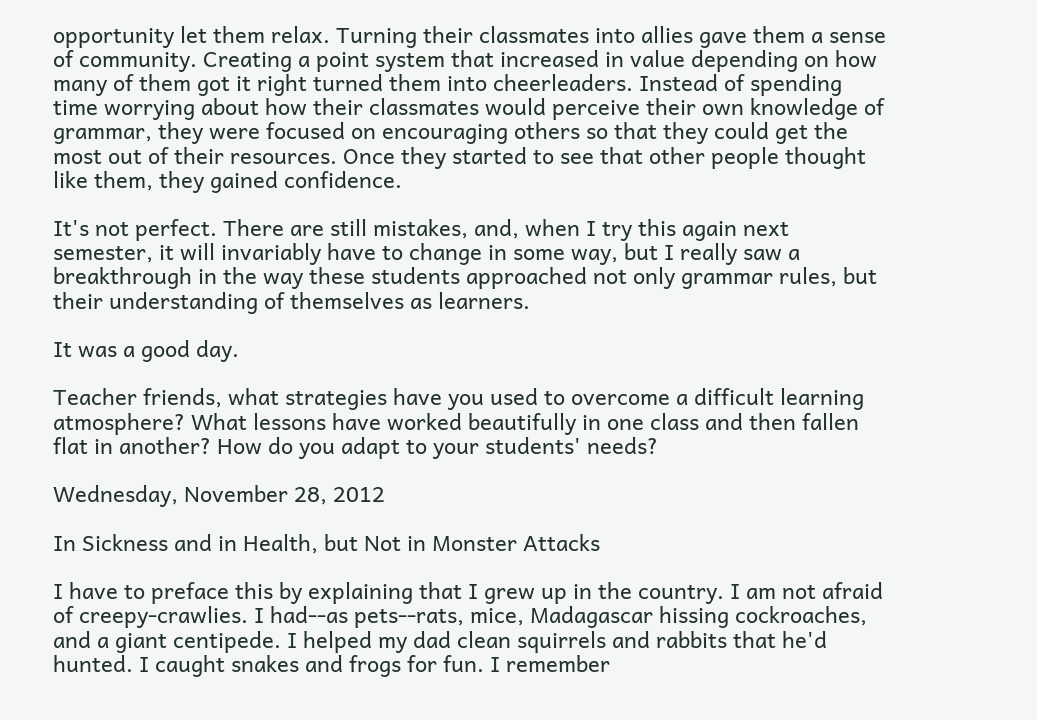opportunity let them relax. Turning their classmates into allies gave them a sense of community. Creating a point system that increased in value depending on how many of them got it right turned them into cheerleaders. Instead of spending time worrying about how their classmates would perceive their own knowledge of grammar, they were focused on encouraging others so that they could get the most out of their resources. Once they started to see that other people thought like them, they gained confidence.

It's not perfect. There are still mistakes, and, when I try this again next semester, it will invariably have to change in some way, but I really saw a breakthrough in the way these students approached not only grammar rules, but their understanding of themselves as learners.

It was a good day.

Teacher friends, what strategies have you used to overcome a difficult learning atmosphere? What lessons have worked beautifully in one class and then fallen flat in another? How do you adapt to your students' needs?

Wednesday, November 28, 2012

In Sickness and in Health, but Not in Monster Attacks

I have to preface this by explaining that I grew up in the country. I am not afraid of creepy-crawlies. I had--as pets--rats, mice, Madagascar hissing cockroaches, and a giant centipede. I helped my dad clean squirrels and rabbits that he'd hunted. I caught snakes and frogs for fun. I remember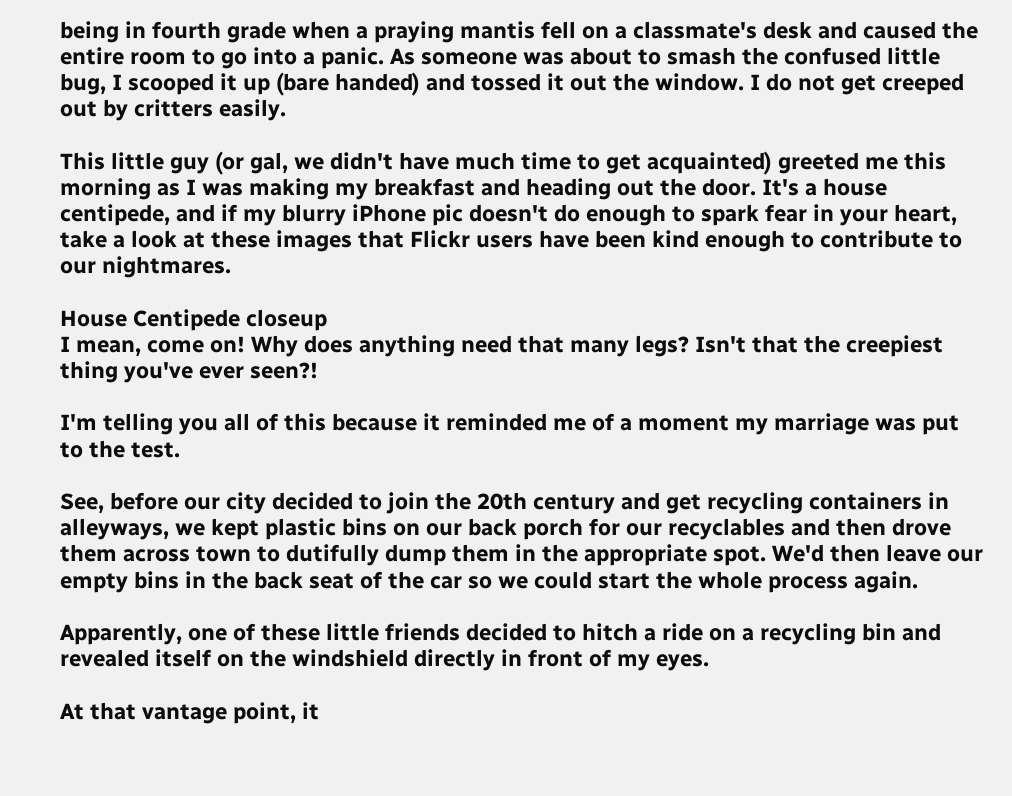being in fourth grade when a praying mantis fell on a classmate's desk and caused the entire room to go into a panic. As someone was about to smash the confused little bug, I scooped it up (bare handed) and tossed it out the window. I do not get creeped out by critters easily.

This little guy (or gal, we didn't have much time to get acquainted) greeted me this morning as I was making my breakfast and heading out the door. It's a house centipede, and if my blurry iPhone pic doesn't do enough to spark fear in your heart, take a look at these images that Flickr users have been kind enough to contribute to our nightmares.

House Centipede closeup
I mean, come on! Why does anything need that many legs? Isn't that the creepiest thing you've ever seen?!

I'm telling you all of this because it reminded me of a moment my marriage was put to the test.

See, before our city decided to join the 20th century and get recycling containers in alleyways, we kept plastic bins on our back porch for our recyclables and then drove them across town to dutifully dump them in the appropriate spot. We'd then leave our empty bins in the back seat of the car so we could start the whole process again.

Apparently, one of these little friends decided to hitch a ride on a recycling bin and revealed itself on the windshield directly in front of my eyes.

At that vantage point, it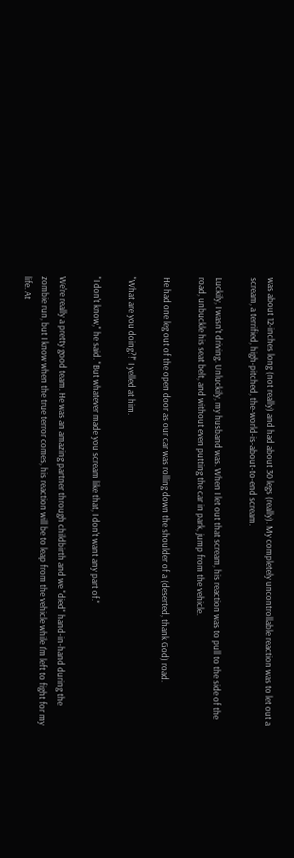was about 12-inches long (not really) and had about 30 legs (really). My completely uncontrollable reaction was to let out a scream, a terrified, high-pitched, the-world-is-about-to-end scream.

Luckily, I wasn't driving. Unluckily, my husband was. When I let out that scream, his reaction was to pull to the side of the road, unbuckle his seat belt, and without even putting the car in park, jump from the vehicle.

He had one leg out of the open door as our car was rolling down the shoulder of a (deserted, thank God) road.

"What are you doing?!" I yelled at him.

"I don't know," he said. "But whatever made you scream like that, I don't want any part of."

We're really a pretty good team. He was an amazing partner through childbirth and we "died" hand-in-hand during the zombie run, but I know when the true terror comes, his reaction will be to leap from the vehicle while I'm left to fight for my life. At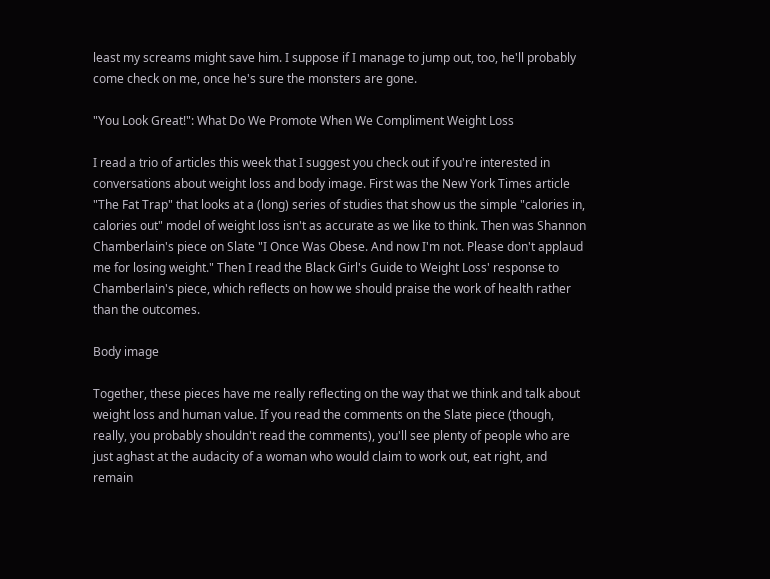least my screams might save him. I suppose if I manage to jump out, too, he'll probably come check on me, once he's sure the monsters are gone.

"You Look Great!": What Do We Promote When We Compliment Weight Loss

I read a trio of articles this week that I suggest you check out if you're interested in conversations about weight loss and body image. First was the New York Times article "The Fat Trap" that looks at a (long) series of studies that show us the simple "calories in, calories out" model of weight loss isn't as accurate as we like to think. Then was Shannon Chamberlain's piece on Slate "I Once Was Obese. And now I'm not. Please don't applaud me for losing weight." Then I read the Black Girl's Guide to Weight Loss' response to Chamberlain's piece, which reflects on how we should praise the work of health rather than the outcomes.

Body image

Together, these pieces have me really reflecting on the way that we think and talk about weight loss and human value. If you read the comments on the Slate piece (though, really, you probably shouldn't read the comments), you'll see plenty of people who are just aghast at the audacity of a woman who would claim to work out, eat right, and remain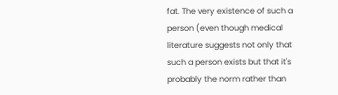fat. The very existence of such a person (even though medical literature suggests not only that such a person exists but that it's probably the norm rather than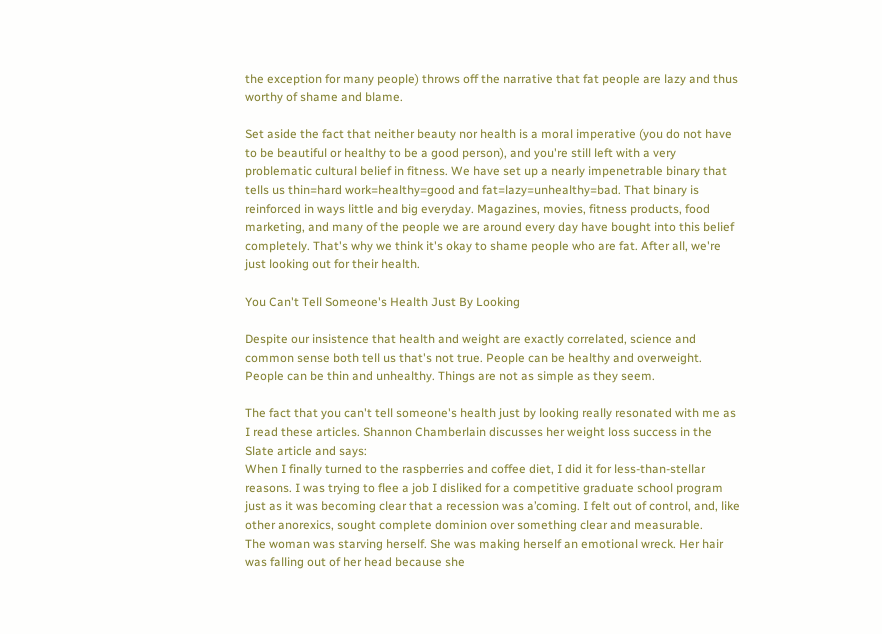the exception for many people) throws off the narrative that fat people are lazy and thus worthy of shame and blame.

Set aside the fact that neither beauty nor health is a moral imperative (you do not have to be beautiful or healthy to be a good person), and you're still left with a very problematic cultural belief in fitness. We have set up a nearly impenetrable binary that tells us thin=hard work=healthy=good and fat=lazy=unhealthy=bad. That binary is reinforced in ways little and big everyday. Magazines, movies, fitness products, food marketing, and many of the people we are around every day have bought into this belief completely. That's why we think it's okay to shame people who are fat. After all, we're just looking out for their health.

You Can't Tell Someone's Health Just By Looking

Despite our insistence that health and weight are exactly correlated, science and common sense both tell us that's not true. People can be healthy and overweight. People can be thin and unhealthy. Things are not as simple as they seem.

The fact that you can't tell someone's health just by looking really resonated with me as I read these articles. Shannon Chamberlain discusses her weight loss success in the Slate article and says:
When I finally turned to the raspberries and coffee diet, I did it for less-than-stellar reasons. I was trying to flee a job I disliked for a competitive graduate school program just as it was becoming clear that a recession was a’coming. I felt out of control, and, like other anorexics, sought complete dominion over something clear and measurable.
The woman was starving herself. She was making herself an emotional wreck. Her hair was falling out of her head because she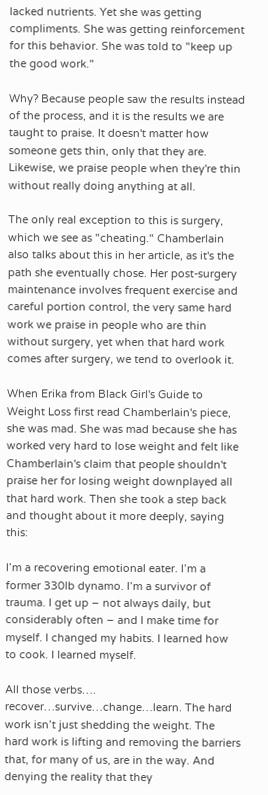lacked nutrients. Yet she was getting compliments. She was getting reinforcement for this behavior. She was told to "keep up the good work."

Why? Because people saw the results instead of the process, and it is the results we are taught to praise. It doesn't matter how someone gets thin, only that they are. Likewise, we praise people when they're thin without really doing anything at all.

The only real exception to this is surgery, which we see as "cheating." Chamberlain also talks about this in her article, as it's the path she eventually chose. Her post-surgery maintenance involves frequent exercise and careful portion control, the very same hard work we praise in people who are thin without surgery, yet when that hard work comes after surgery, we tend to overlook it.

When Erika from Black Girl's Guide to Weight Loss first read Chamberlain's piece, she was mad. She was mad because she has worked very hard to lose weight and felt like Chamberlain's claim that people shouldn't praise her for losing weight downplayed all that hard work. Then she took a step back and thought about it more deeply, saying this:

I’m a recovering emotional eater. I’m a former 330lb dynamo. I’m a survivor of trauma. I get up – not always daily, but considerably often – and I make time for myself. I changed my habits. I learned how to cook. I learned myself.

All those verbs…. recover…survive…change…learn. The hard work isn’t just shedding the weight. The hard work is lifting and removing the barriers that, for many of us, are in the way. And denying the reality that they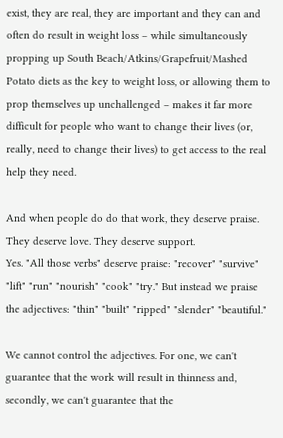exist, they are real, they are important and they can and often do result in weight loss – while simultaneously propping up South Beach/Atkins/Grapefruit/Mashed Potato diets as the key to weight loss, or allowing them to prop themselves up unchallenged – makes it far more difficult for people who want to change their lives (or, really, need to change their lives) to get access to the real help they need.

And when people do do that work, they deserve praise. They deserve love. They deserve support.
Yes. "All those verbs" deserve praise: "recover" "survive" "lift" "run" "nourish" "cook" "try." But instead we praise the adjectives: "thin" "built" "ripped" "slender" "beautiful."

We cannot control the adjectives. For one, we can't guarantee that the work will result in thinness and, secondly, we can't guarantee that the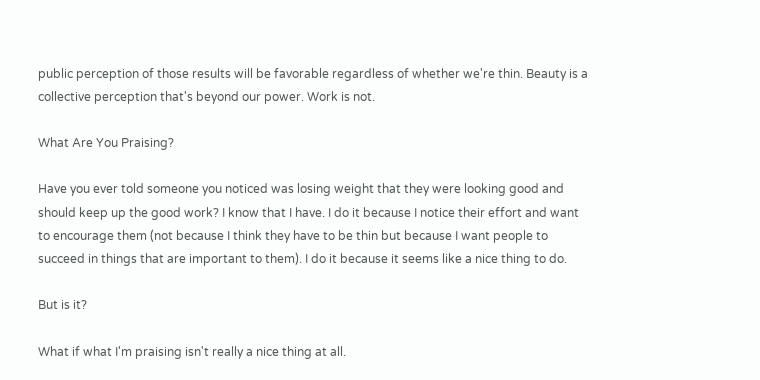public perception of those results will be favorable regardless of whether we're thin. Beauty is a collective perception that's beyond our power. Work is not.

What Are You Praising?

Have you ever told someone you noticed was losing weight that they were looking good and should keep up the good work? I know that I have. I do it because I notice their effort and want to encourage them (not because I think they have to be thin but because I want people to succeed in things that are important to them). I do it because it seems like a nice thing to do.

But is it?

What if what I'm praising isn't really a nice thing at all.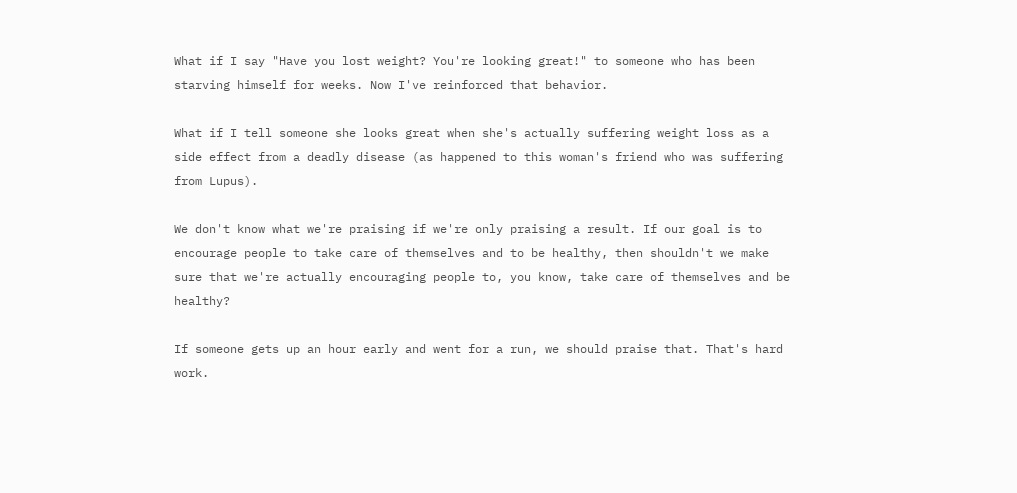What if I say "Have you lost weight? You're looking great!" to someone who has been starving himself for weeks. Now I've reinforced that behavior.

What if I tell someone she looks great when she's actually suffering weight loss as a side effect from a deadly disease (as happened to this woman's friend who was suffering from Lupus).

We don't know what we're praising if we're only praising a result. If our goal is to encourage people to take care of themselves and to be healthy, then shouldn't we make sure that we're actually encouraging people to, you know, take care of themselves and be healthy?

If someone gets up an hour early and went for a run, we should praise that. That's hard work.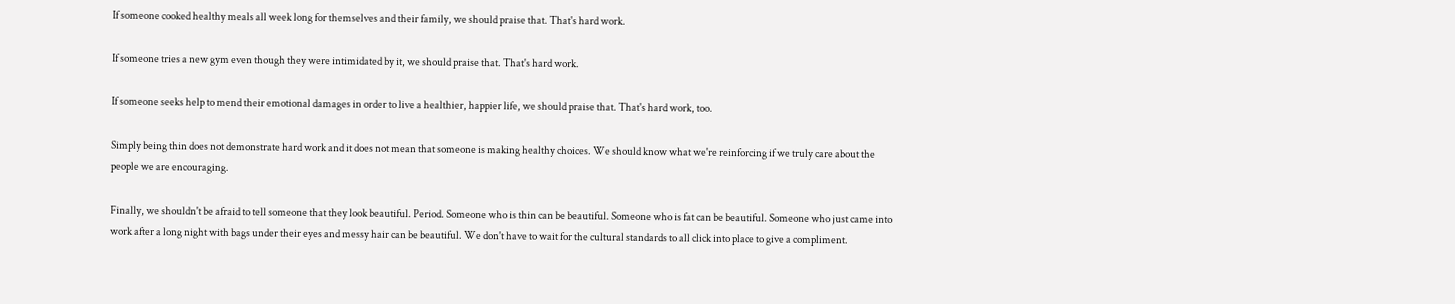If someone cooked healthy meals all week long for themselves and their family, we should praise that. That's hard work.

If someone tries a new gym even though they were intimidated by it, we should praise that. That's hard work.

If someone seeks help to mend their emotional damages in order to live a healthier, happier life, we should praise that. That's hard work, too.

Simply being thin does not demonstrate hard work and it does not mean that someone is making healthy choices. We should know what we're reinforcing if we truly care about the people we are encouraging.

Finally, we shouldn't be afraid to tell someone that they look beautiful. Period. Someone who is thin can be beautiful. Someone who is fat can be beautiful. Someone who just came into work after a long night with bags under their eyes and messy hair can be beautiful. We don't have to wait for the cultural standards to all click into place to give a compliment.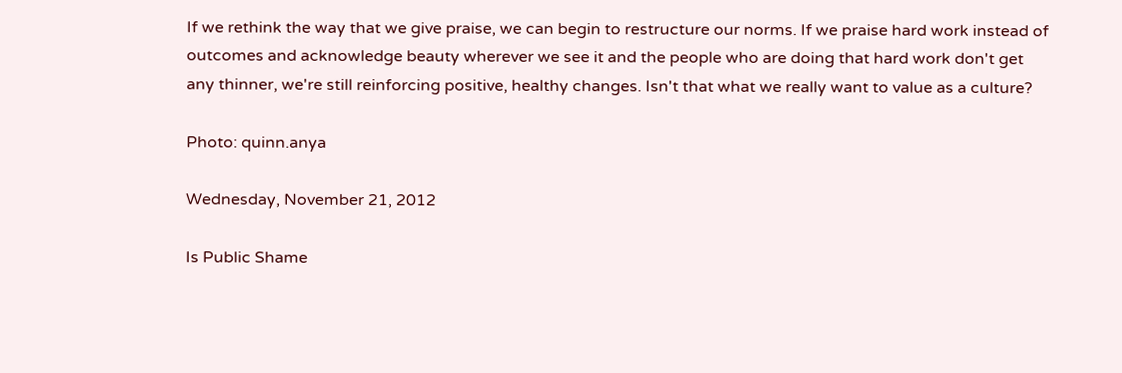If we rethink the way that we give praise, we can begin to restructure our norms. If we praise hard work instead of outcomes and acknowledge beauty wherever we see it and the people who are doing that hard work don't get any thinner, we're still reinforcing positive, healthy changes. Isn't that what we really want to value as a culture?

Photo: quinn.anya

Wednesday, November 21, 2012

Is Public Shame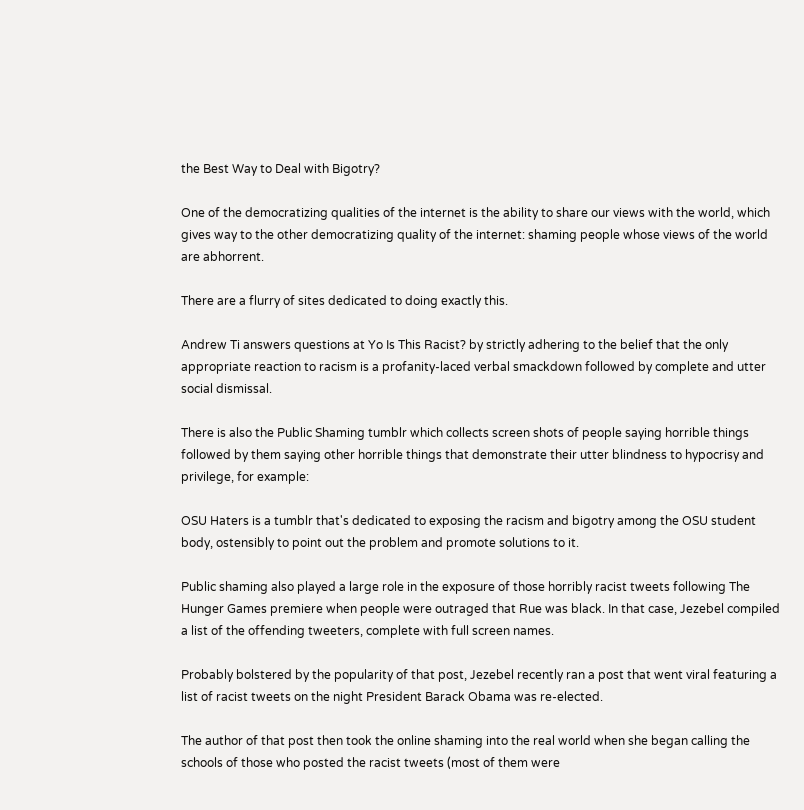the Best Way to Deal with Bigotry?

One of the democratizing qualities of the internet is the ability to share our views with the world, which gives way to the other democratizing quality of the internet: shaming people whose views of the world are abhorrent.

There are a flurry of sites dedicated to doing exactly this.

Andrew Ti answers questions at Yo Is This Racist? by strictly adhering to the belief that the only appropriate reaction to racism is a profanity-laced verbal smackdown followed by complete and utter social dismissal.

There is also the Public Shaming tumblr which collects screen shots of people saying horrible things followed by them saying other horrible things that demonstrate their utter blindness to hypocrisy and privilege, for example:

OSU Haters is a tumblr that's dedicated to exposing the racism and bigotry among the OSU student body, ostensibly to point out the problem and promote solutions to it.

Public shaming also played a large role in the exposure of those horribly racist tweets following The Hunger Games premiere when people were outraged that Rue was black. In that case, Jezebel compiled a list of the offending tweeters, complete with full screen names.

Probably bolstered by the popularity of that post, Jezebel recently ran a post that went viral featuring a list of racist tweets on the night President Barack Obama was re-elected.

The author of that post then took the online shaming into the real world when she began calling the schools of those who posted the racist tweets (most of them were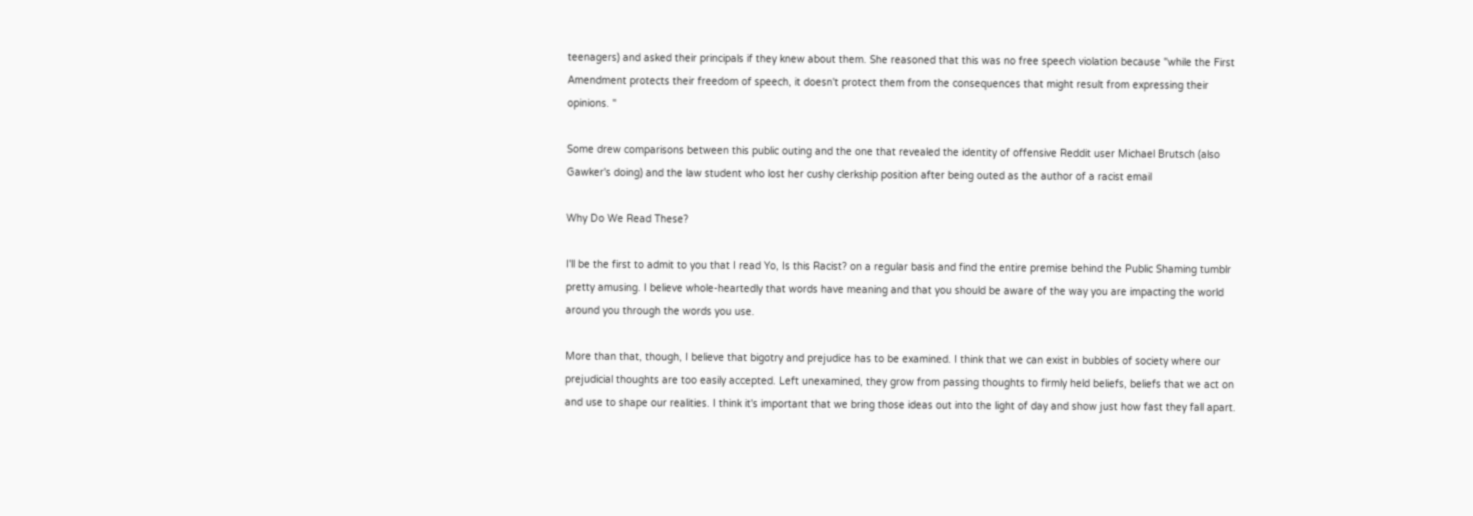teenagers) and asked their principals if they knew about them. She reasoned that this was no free speech violation because "while the First Amendment protects their freedom of speech, it doesn't protect them from the consequences that might result from expressing their opinions. "

Some drew comparisons between this public outing and the one that revealed the identity of offensive Reddit user Michael Brutsch (also Gawker's doing) and the law student who lost her cushy clerkship position after being outed as the author of a racist email

Why Do We Read These?

I'll be the first to admit to you that I read Yo, Is this Racist? on a regular basis and find the entire premise behind the Public Shaming tumblr pretty amusing. I believe whole-heartedly that words have meaning and that you should be aware of the way you are impacting the world around you through the words you use.

More than that, though, I believe that bigotry and prejudice has to be examined. I think that we can exist in bubbles of society where our prejudicial thoughts are too easily accepted. Left unexamined, they grow from passing thoughts to firmly held beliefs, beliefs that we act on and use to shape our realities. I think it's important that we bring those ideas out into the light of day and show just how fast they fall apart.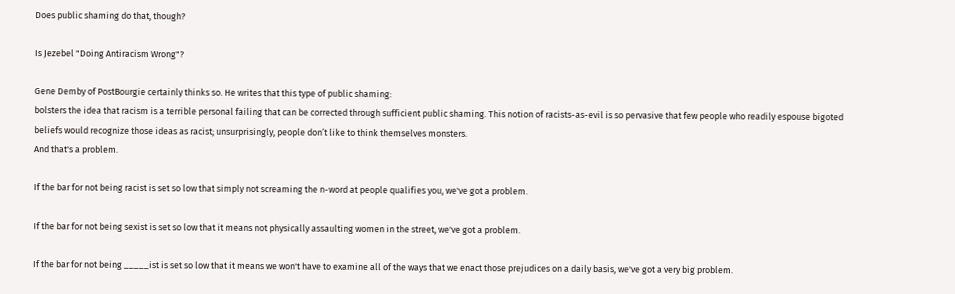Does public shaming do that, though?

Is Jezebel "Doing Antiracism Wrong"?

Gene Demby of PostBourgie certainly thinks so. He writes that this type of public shaming:
bolsters the idea that racism is a terrible personal failing that can be corrected through sufficient public shaming. This notion of racists-as-evil is so pervasive that few people who readily espouse bigoted beliefs would recognize those ideas as racist; unsurprisingly, people don’t like to think themselves monsters.
And that's a problem.

If the bar for not being racist is set so low that simply not screaming the n-word at people qualifies you, we've got a problem.

If the bar for not being sexist is set so low that it means not physically assaulting women in the street, we've got a problem.

If the bar for not being _____ist is set so low that it means we won't have to examine all of the ways that we enact those prejudices on a daily basis, we've got a very big problem.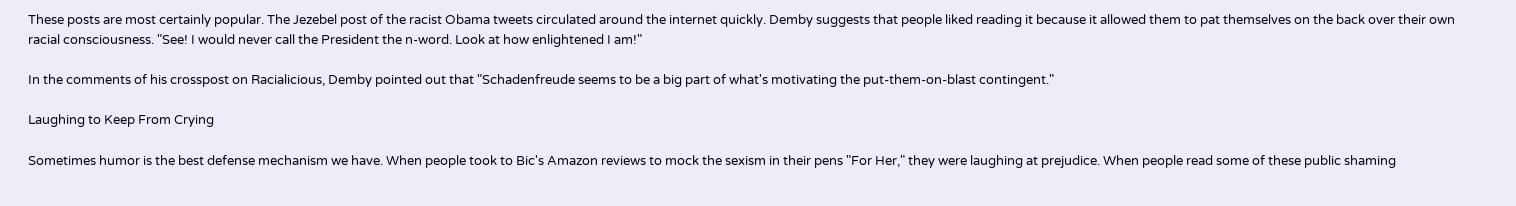These posts are most certainly popular. The Jezebel post of the racist Obama tweets circulated around the internet quickly. Demby suggests that people liked reading it because it allowed them to pat themselves on the back over their own racial consciousness. "See! I would never call the President the n-word. Look at how enlightened I am!"

In the comments of his crosspost on Racialicious, Demby pointed out that "Schadenfreude seems to be a big part of what's motivating the put-them-on-blast contingent."

Laughing to Keep From Crying

Sometimes humor is the best defense mechanism we have. When people took to Bic's Amazon reviews to mock the sexism in their pens "For Her," they were laughing at prejudice. When people read some of these public shaming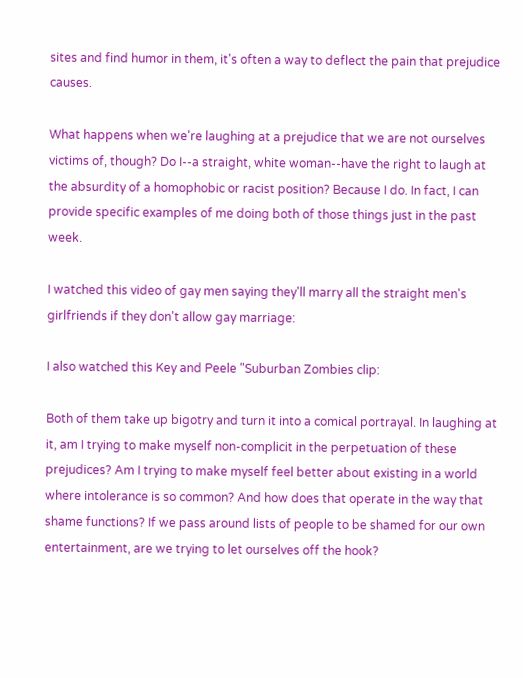sites and find humor in them, it's often a way to deflect the pain that prejudice causes.

What happens when we're laughing at a prejudice that we are not ourselves victims of, though? Do I--a straight, white woman--have the right to laugh at the absurdity of a homophobic or racist position? Because I do. In fact, I can provide specific examples of me doing both of those things just in the past week.

I watched this video of gay men saying they'll marry all the straight men's girlfriends if they don't allow gay marriage:

I also watched this Key and Peele "Suburban Zombies clip:

Both of them take up bigotry and turn it into a comical portrayal. In laughing at it, am I trying to make myself non-complicit in the perpetuation of these prejudices? Am I trying to make myself feel better about existing in a world where intolerance is so common? And how does that operate in the way that shame functions? If we pass around lists of people to be shamed for our own entertainment, are we trying to let ourselves off the hook?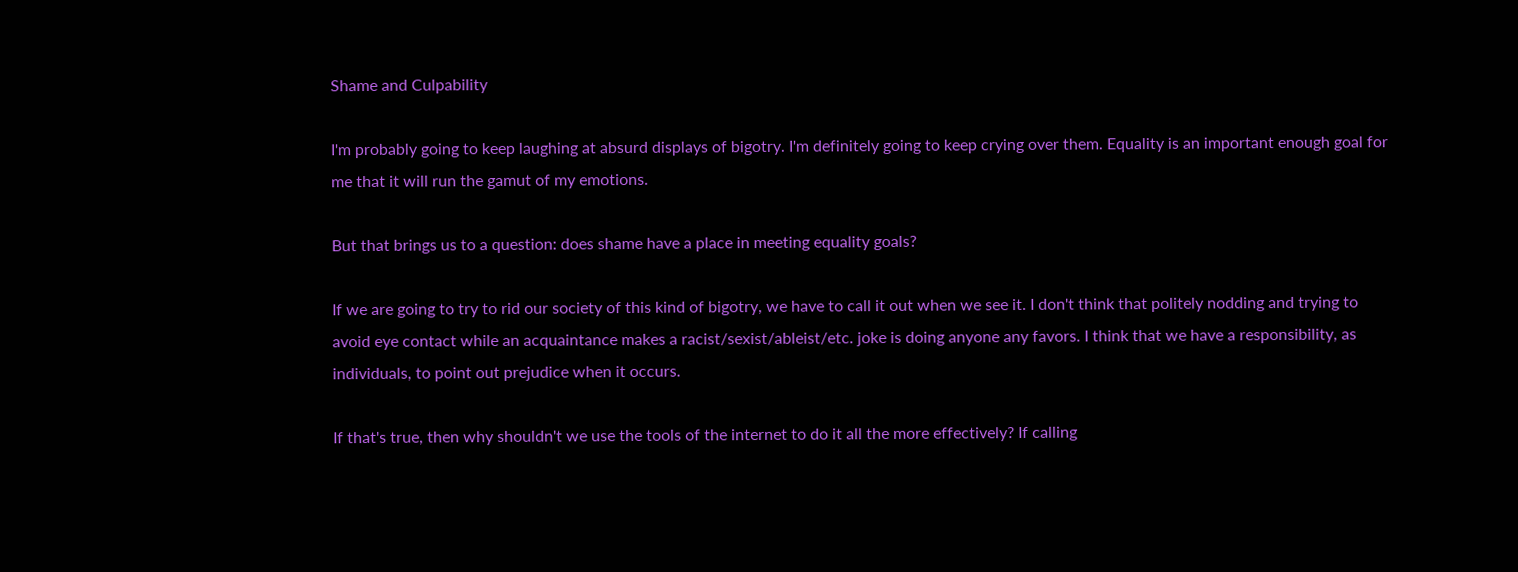Shame and Culpability

I'm probably going to keep laughing at absurd displays of bigotry. I'm definitely going to keep crying over them. Equality is an important enough goal for me that it will run the gamut of my emotions.

But that brings us to a question: does shame have a place in meeting equality goals?

If we are going to try to rid our society of this kind of bigotry, we have to call it out when we see it. I don't think that politely nodding and trying to avoid eye contact while an acquaintance makes a racist/sexist/ableist/etc. joke is doing anyone any favors. I think that we have a responsibility, as individuals, to point out prejudice when it occurs.

If that's true, then why shouldn't we use the tools of the internet to do it all the more effectively? If calling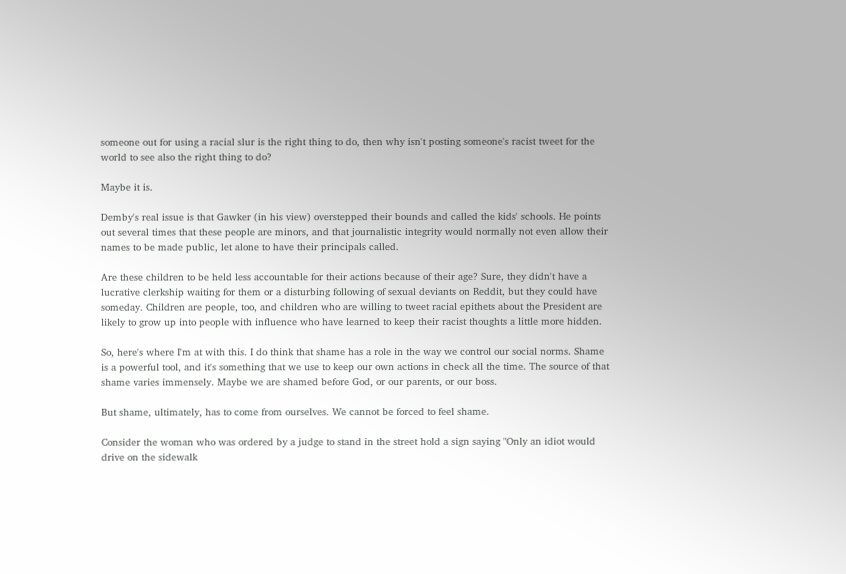someone out for using a racial slur is the right thing to do, then why isn't posting someone's racist tweet for the world to see also the right thing to do?

Maybe it is.

Demby's real issue is that Gawker (in his view) overstepped their bounds and called the kids' schools. He points out several times that these people are minors, and that journalistic integrity would normally not even allow their names to be made public, let alone to have their principals called.

Are these children to be held less accountable for their actions because of their age? Sure, they didn't have a lucrative clerkship waiting for them or a disturbing following of sexual deviants on Reddit, but they could have someday. Children are people, too, and children who are willing to tweet racial epithets about the President are likely to grow up into people with influence who have learned to keep their racist thoughts a little more hidden.

So, here's where I'm at with this. I do think that shame has a role in the way we control our social norms. Shame is a powerful tool, and it's something that we use to keep our own actions in check all the time. The source of that shame varies immensely. Maybe we are shamed before God, or our parents, or our boss.

But shame, ultimately, has to come from ourselves. We cannot be forced to feel shame.

Consider the woman who was ordered by a judge to stand in the street hold a sign saying "Only an idiot would drive on the sidewalk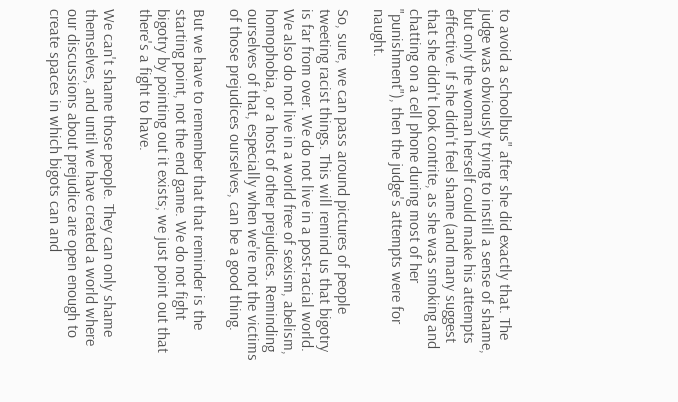to avoid a schoolbus" after she did exactly that. The judge was obviously trying to instill a sense of shame, but only the woman herself could make his attempts effective. If she didn't feel shame (and many suggest that she didn't look contrite, as she was smoking and chatting on a cell phone during most of her "punishment"), then the judge's attempts were for naught.

So, sure, we can pass around pictures of people tweeting racist things. This will remind us that bigotry is far from over. We do not live in a post-racial world. We also do not live in a world free of sexism, abelism, homophobia, or a host of other prejudices. Reminding ourselves of that, especially when we're not the victims of those prejudices ourselves, can be a good thing.

But we have to remember that that reminder is the starting point, not the end game. We do not fight bigotry by pointing out it exists; we just point out that there's a fight to have.

We can't shame those people. They can only shame themselves, and until we have created a world where our discussions about prejudice are open enough to create spaces in which bigots can and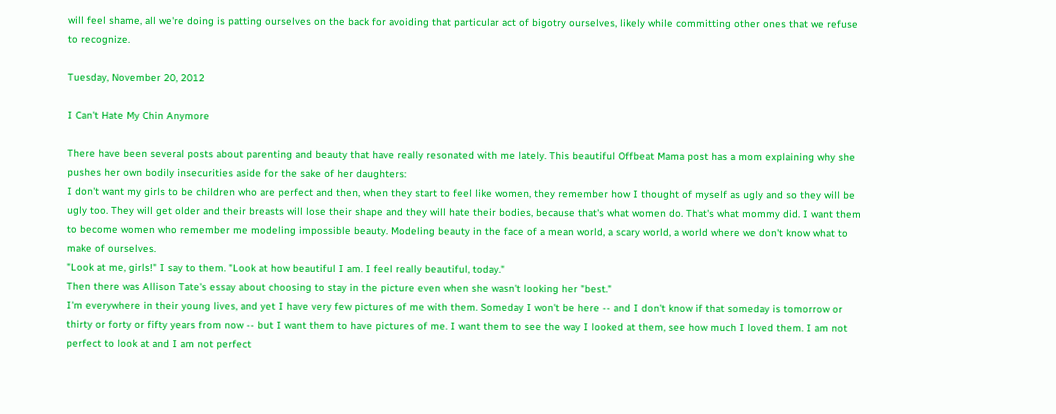will feel shame, all we're doing is patting ourselves on the back for avoiding that particular act of bigotry ourselves, likely while committing other ones that we refuse to recognize.

Tuesday, November 20, 2012

I Can't Hate My Chin Anymore

There have been several posts about parenting and beauty that have really resonated with me lately. This beautiful Offbeat Mama post has a mom explaining why she pushes her own bodily insecurities aside for the sake of her daughters:
I don't want my girls to be children who are perfect and then, when they start to feel like women, they remember how I thought of myself as ugly and so they will be ugly too. They will get older and their breasts will lose their shape and they will hate their bodies, because that's what women do. That's what mommy did. I want them to become women who remember me modeling impossible beauty. Modeling beauty in the face of a mean world, a scary world, a world where we don't know what to make of ourselves.
"Look at me, girls!" I say to them. "Look at how beautiful I am. I feel really beautiful, today."
Then there was Allison Tate's essay about choosing to stay in the picture even when she wasn't looking her "best."
I'm everywhere in their young lives, and yet I have very few pictures of me with them. Someday I won't be here -- and I don't know if that someday is tomorrow or thirty or forty or fifty years from now -- but I want them to have pictures of me. I want them to see the way I looked at them, see how much I loved them. I am not perfect to look at and I am not perfect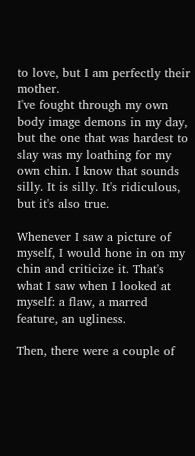to love, but I am perfectly their mother.
I've fought through my own body image demons in my day, but the one that was hardest to slay was my loathing for my own chin. I know that sounds silly. It is silly. It's ridiculous, but it's also true.

Whenever I saw a picture of myself, I would hone in on my chin and criticize it. That's what I saw when I looked at myself: a flaw, a marred feature, an ugliness.

Then, there were a couple of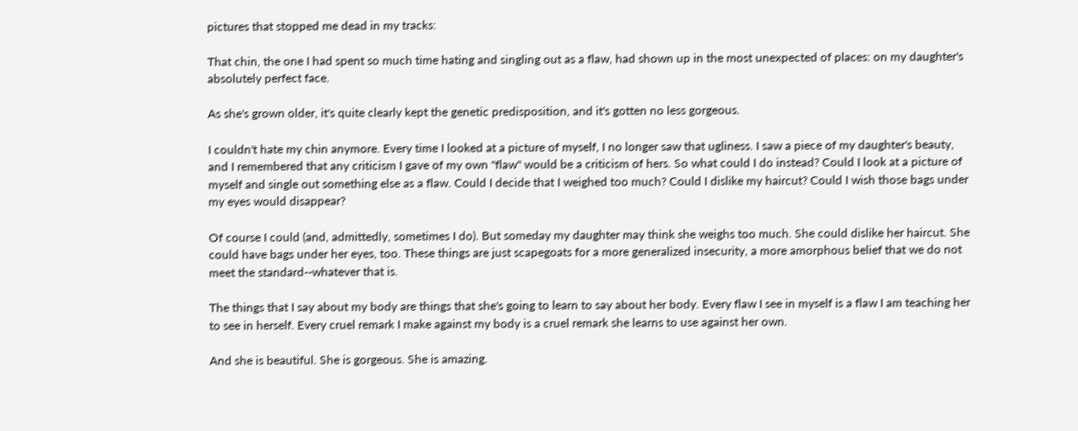pictures that stopped me dead in my tracks:

That chin, the one I had spent so much time hating and singling out as a flaw, had shown up in the most unexpected of places: on my daughter's absolutely perfect face.

As she's grown older, it's quite clearly kept the genetic predisposition, and it's gotten no less gorgeous.

I couldn't hate my chin anymore. Every time I looked at a picture of myself, I no longer saw that ugliness. I saw a piece of my daughter's beauty, and I remembered that any criticism I gave of my own "flaw" would be a criticism of hers. So what could I do instead? Could I look at a picture of myself and single out something else as a flaw. Could I decide that I weighed too much? Could I dislike my haircut? Could I wish those bags under my eyes would disappear?

Of course I could (and, admittedly, sometimes I do). But someday my daughter may think she weighs too much. She could dislike her haircut. She could have bags under her eyes, too. These things are just scapegoats for a more generalized insecurity, a more amorphous belief that we do not meet the standard--whatever that is.

The things that I say about my body are things that she's going to learn to say about her body. Every flaw I see in myself is a flaw I am teaching her to see in herself. Every cruel remark I make against my body is a cruel remark she learns to use against her own.

And she is beautiful. She is gorgeous. She is amazing.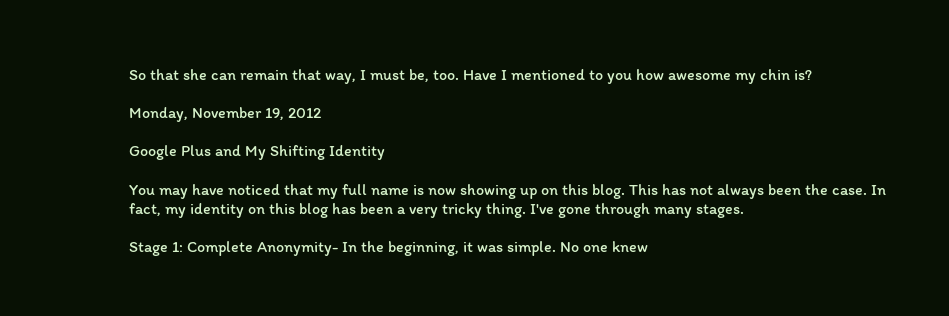So that she can remain that way, I must be, too. Have I mentioned to you how awesome my chin is?

Monday, November 19, 2012

Google Plus and My Shifting Identity

You may have noticed that my full name is now showing up on this blog. This has not always been the case. In fact, my identity on this blog has been a very tricky thing. I've gone through many stages.

Stage 1: Complete Anonymity- In the beginning, it was simple. No one knew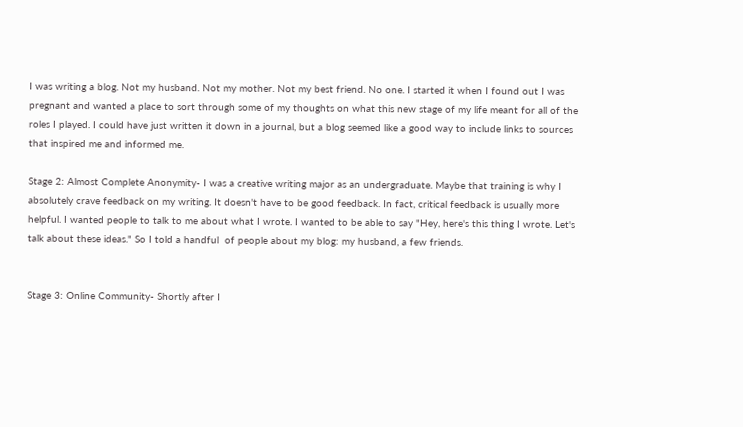I was writing a blog. Not my husband. Not my mother. Not my best friend. No one. I started it when I found out I was pregnant and wanted a place to sort through some of my thoughts on what this new stage of my life meant for all of the roles I played. I could have just written it down in a journal, but a blog seemed like a good way to include links to sources that inspired me and informed me.

Stage 2: Almost Complete Anonymity- I was a creative writing major as an undergraduate. Maybe that training is why I absolutely crave feedback on my writing. It doesn't have to be good feedback. In fact, critical feedback is usually more helpful. I wanted people to talk to me about what I wrote. I wanted to be able to say "Hey, here's this thing I wrote. Let's talk about these ideas." So I told a handful  of people about my blog: my husband, a few friends.


Stage 3: Online Community- Shortly after I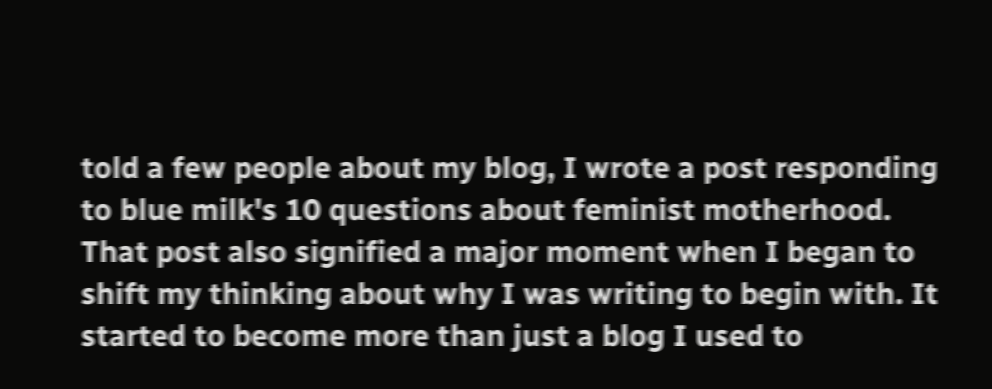told a few people about my blog, I wrote a post responding to blue milk's 10 questions about feminist motherhood. That post also signified a major moment when I began to shift my thinking about why I was writing to begin with. It started to become more than just a blog I used to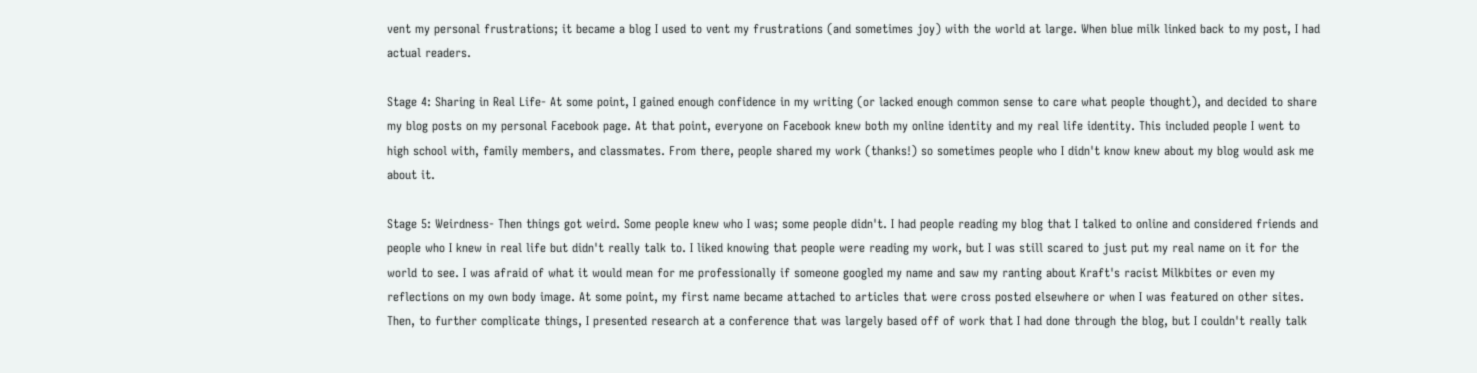vent my personal frustrations; it became a blog I used to vent my frustrations (and sometimes joy) with the world at large. When blue milk linked back to my post, I had actual readers.

Stage 4: Sharing in Real Life- At some point, I gained enough confidence in my writing (or lacked enough common sense to care what people thought), and decided to share my blog posts on my personal Facebook page. At that point, everyone on Facebook knew both my online identity and my real life identity. This included people I went to high school with, family members, and classmates. From there, people shared my work (thanks!) so sometimes people who I didn't know knew about my blog would ask me about it.

Stage 5: Weirdness- Then things got weird. Some people knew who I was; some people didn't. I had people reading my blog that I talked to online and considered friends and people who I knew in real life but didn't really talk to. I liked knowing that people were reading my work, but I was still scared to just put my real name on it for the world to see. I was afraid of what it would mean for me professionally if someone googled my name and saw my ranting about Kraft's racist Milkbites or even my reflections on my own body image. At some point, my first name became attached to articles that were cross posted elsewhere or when I was featured on other sites. Then, to further complicate things, I presented research at a conference that was largely based off of work that I had done through the blog, but I couldn't really talk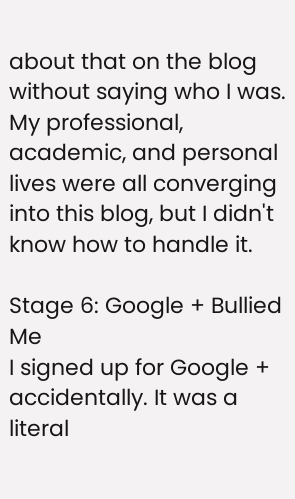about that on the blog without saying who I was. My professional, academic, and personal lives were all converging into this blog, but I didn't know how to handle it.

Stage 6: Google + Bullied Me
I signed up for Google + accidentally. It was a literal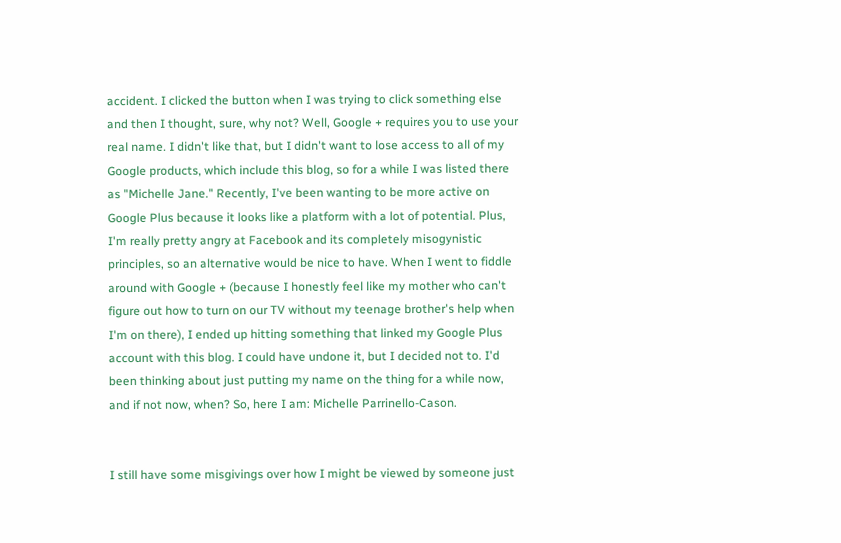accident. I clicked the button when I was trying to click something else and then I thought, sure, why not? Well, Google + requires you to use your real name. I didn't like that, but I didn't want to lose access to all of my Google products, which include this blog, so for a while I was listed there as "Michelle Jane." Recently, I've been wanting to be more active on Google Plus because it looks like a platform with a lot of potential. Plus, I'm really pretty angry at Facebook and its completely misogynistic principles, so an alternative would be nice to have. When I went to fiddle around with Google + (because I honestly feel like my mother who can't figure out how to turn on our TV without my teenage brother's help when I'm on there), I ended up hitting something that linked my Google Plus account with this blog. I could have undone it, but I decided not to. I'd been thinking about just putting my name on the thing for a while now, and if not now, when? So, here I am: Michelle Parrinello-Cason.


I still have some misgivings over how I might be viewed by someone just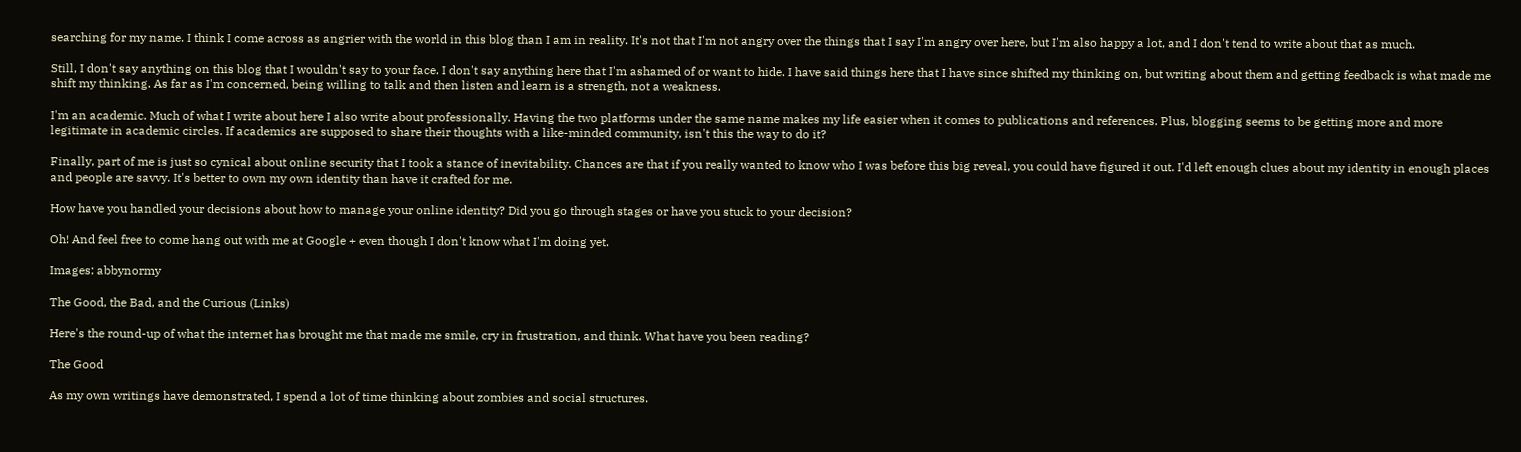searching for my name. I think I come across as angrier with the world in this blog than I am in reality. It's not that I'm not angry over the things that I say I'm angry over here, but I'm also happy a lot, and I don't tend to write about that as much.

Still, I don't say anything on this blog that I wouldn't say to your face. I don't say anything here that I'm ashamed of or want to hide. I have said things here that I have since shifted my thinking on, but writing about them and getting feedback is what made me shift my thinking. As far as I'm concerned, being willing to talk and then listen and learn is a strength, not a weakness.

I'm an academic. Much of what I write about here I also write about professionally. Having the two platforms under the same name makes my life easier when it comes to publications and references. Plus, blogging seems to be getting more and more legitimate in academic circles. If academics are supposed to share their thoughts with a like-minded community, isn't this the way to do it?

Finally, part of me is just so cynical about online security that I took a stance of inevitability. Chances are that if you really wanted to know who I was before this big reveal, you could have figured it out. I'd left enough clues about my identity in enough places and people are savvy. It's better to own my own identity than have it crafted for me.

How have you handled your decisions about how to manage your online identity? Did you go through stages or have you stuck to your decision?

Oh! And feel free to come hang out with me at Google + even though I don't know what I'm doing yet.

Images: abbynormy

The Good, the Bad, and the Curious (Links)

Here's the round-up of what the internet has brought me that made me smile, cry in frustration, and think. What have you been reading?

The Good

As my own writings have demonstrated, I spend a lot of time thinking about zombies and social structures.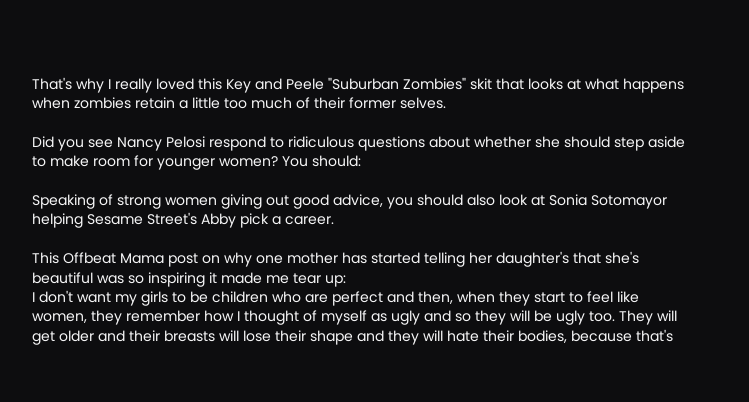That's why I really loved this Key and Peele "Suburban Zombies" skit that looks at what happens when zombies retain a little too much of their former selves.

Did you see Nancy Pelosi respond to ridiculous questions about whether she should step aside to make room for younger women? You should:

Speaking of strong women giving out good advice, you should also look at Sonia Sotomayor helping Sesame Street's Abby pick a career.

This Offbeat Mama post on why one mother has started telling her daughter's that she's beautiful was so inspiring it made me tear up:
I don't want my girls to be children who are perfect and then, when they start to feel like women, they remember how I thought of myself as ugly and so they will be ugly too. They will get older and their breasts will lose their shape and they will hate their bodies, because that's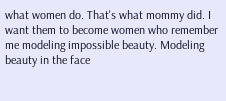what women do. That's what mommy did. I want them to become women who remember me modeling impossible beauty. Modeling beauty in the face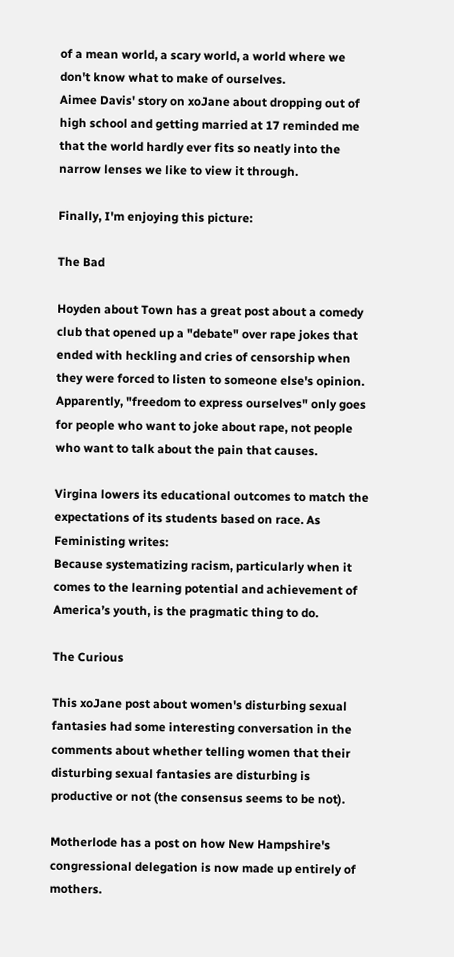of a mean world, a scary world, a world where we don't know what to make of ourselves.
Aimee Davis' story on xoJane about dropping out of high school and getting married at 17 reminded me that the world hardly ever fits so neatly into the narrow lenses we like to view it through.

Finally, I'm enjoying this picture:

The Bad

Hoyden about Town has a great post about a comedy club that opened up a "debate" over rape jokes that ended with heckling and cries of censorship when they were forced to listen to someone else's opinion. Apparently, "freedom to express ourselves" only goes for people who want to joke about rape, not people who want to talk about the pain that causes.

Virgina lowers its educational outcomes to match the expectations of its students based on race. As Feministing writes:
Because systematizing racism, particularly when it comes to the learning potential and achievement of America’s youth, is the pragmatic thing to do.

The Curious

This xoJane post about women's disturbing sexual fantasies had some interesting conversation in the comments about whether telling women that their disturbing sexual fantasies are disturbing is productive or not (the consensus seems to be not).

Motherlode has a post on how New Hampshire's congressional delegation is now made up entirely of mothers.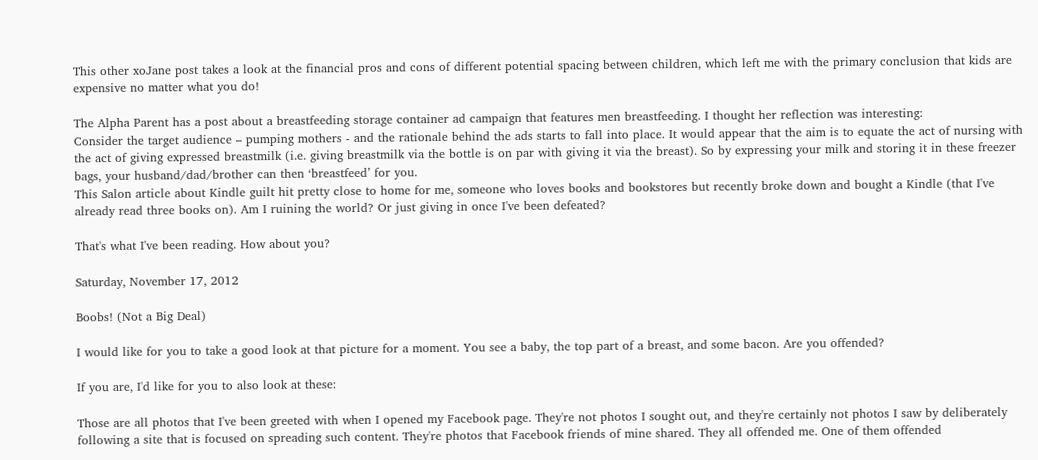This other xoJane post takes a look at the financial pros and cons of different potential spacing between children, which left me with the primary conclusion that kids are expensive no matter what you do!

The Alpha Parent has a post about a breastfeeding storage container ad campaign that features men breastfeeding. I thought her reflection was interesting:
Consider the target audience – pumping mothers - and the rationale behind the ads starts to fall into place. It would appear that the aim is to equate the act of nursing with the act of giving expressed breastmilk (i.e. giving breastmilk via the bottle is on par with giving it via the breast). So by expressing your milk and storing it in these freezer bags, your husband/dad/brother can then ‘breastfeed’ for you.
This Salon article about Kindle guilt hit pretty close to home for me, someone who loves books and bookstores but recently broke down and bought a Kindle (that I've already read three books on). Am I ruining the world? Or just giving in once I've been defeated?

That's what I've been reading. How about you?

Saturday, November 17, 2012

Boobs! (Not a Big Deal)

I would like for you to take a good look at that picture for a moment. You see a baby, the top part of a breast, and some bacon. Are you offended?

If you are, I'd like for you to also look at these:

Those are all photos that I've been greeted with when I opened my Facebook page. They're not photos I sought out, and they're certainly not photos I saw by deliberately following a site that is focused on spreading such content. They're photos that Facebook friends of mine shared. They all offended me. One of them offended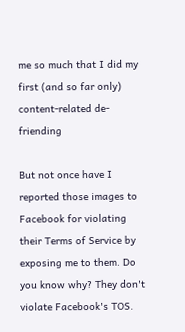me so much that I did my first (and so far only) content-related de-friending

But not once have I reported those images to Facebook for violating their Terms of Service by exposing me to them. Do you know why? They don't violate Facebook's TOS.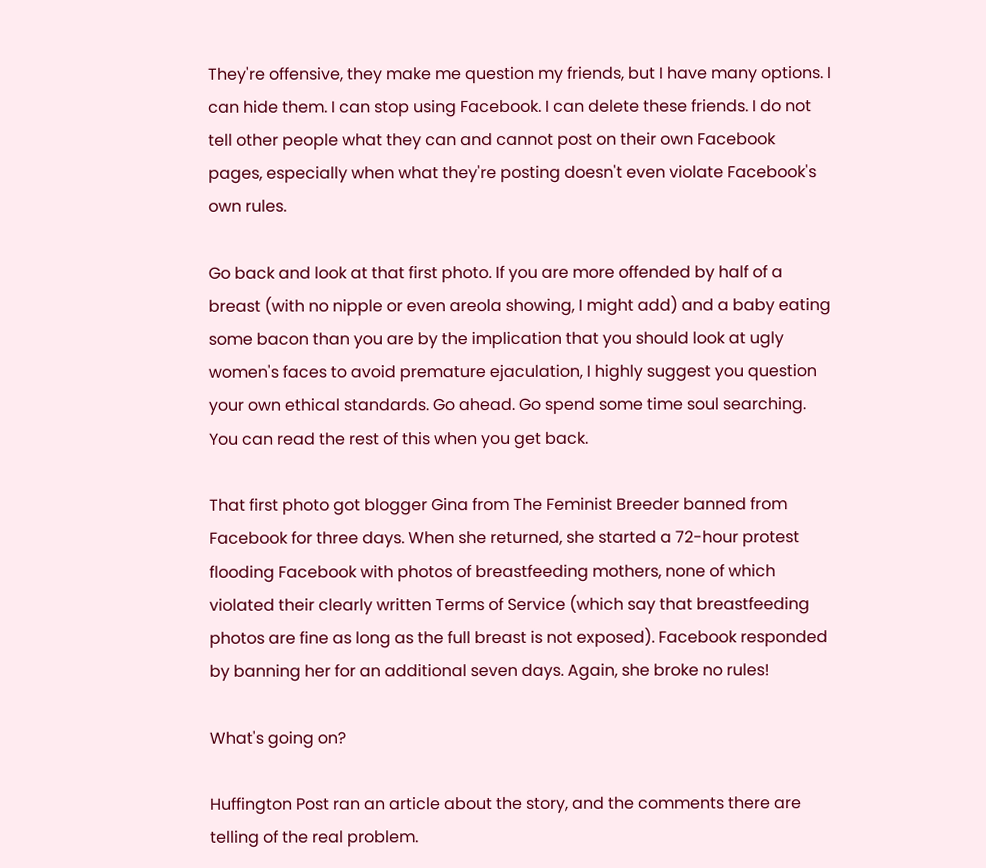They're offensive, they make me question my friends, but I have many options. I can hide them. I can stop using Facebook. I can delete these friends. I do not tell other people what they can and cannot post on their own Facebook pages, especially when what they're posting doesn't even violate Facebook's own rules.

Go back and look at that first photo. If you are more offended by half of a breast (with no nipple or even areola showing, I might add) and a baby eating some bacon than you are by the implication that you should look at ugly women's faces to avoid premature ejaculation, I highly suggest you question your own ethical standards. Go ahead. Go spend some time soul searching. You can read the rest of this when you get back.

That first photo got blogger Gina from The Feminist Breeder banned from Facebook for three days. When she returned, she started a 72-hour protest flooding Facebook with photos of breastfeeding mothers, none of which violated their clearly written Terms of Service (which say that breastfeeding photos are fine as long as the full breast is not exposed). Facebook responded by banning her for an additional seven days. Again, she broke no rules!

What's going on?

Huffington Post ran an article about the story, and the comments there are telling of the real problem.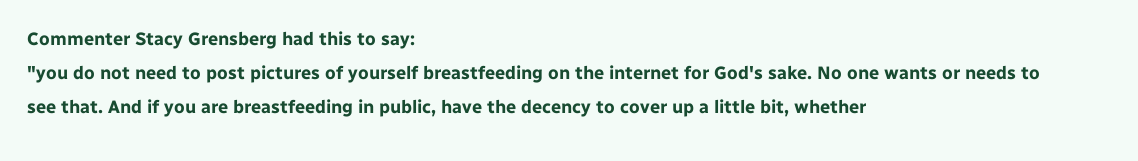Commenter Stacy Grensberg had this to say:
"you do not need to post pictures of yourself breastfeeding on the internet for God's sake. No one wants or needs to see that. And if you are breastfeeding in public, have the decency to cover up a little bit, whether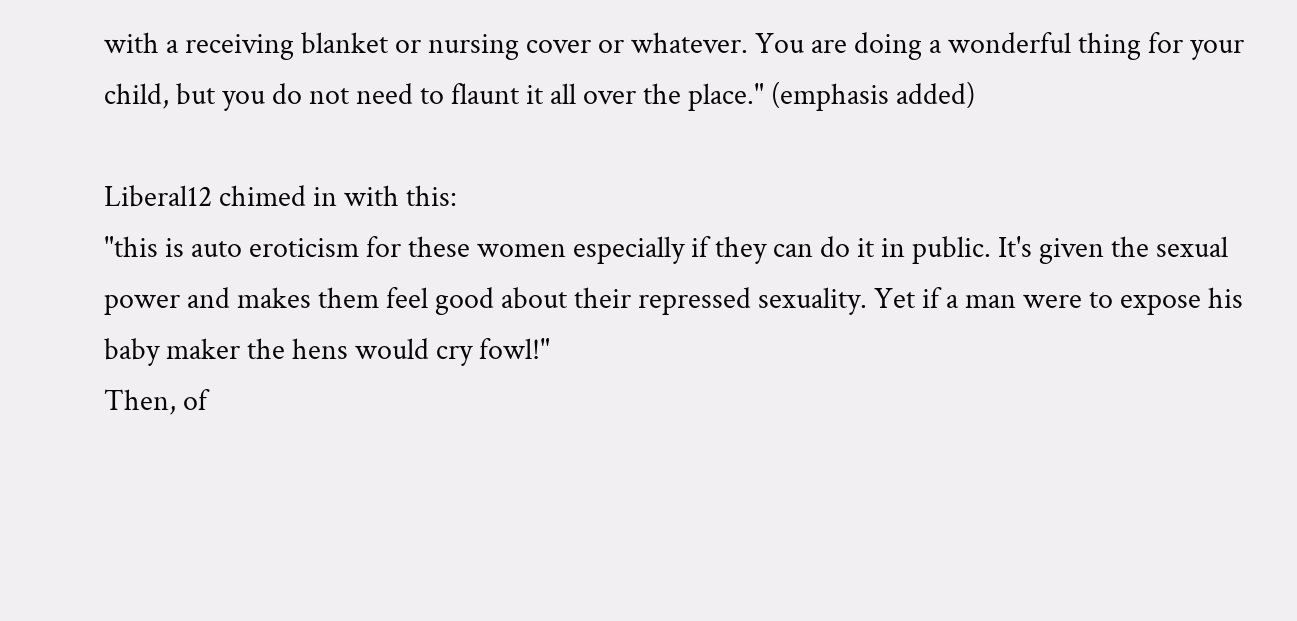with a receiving blanket or nursing cover or whatever. You are doing a wonderful thing for your child, but you do not need to flaunt it all over the place." (emphasis added)

Liberal12 chimed in with this:
"this is auto eroticism for these women especially if they can do it in public. It's given the sexual power and makes them feel good about their repressed sexuality. Yet if a man were to expose his baby maker the hens would cry fowl!"
Then, of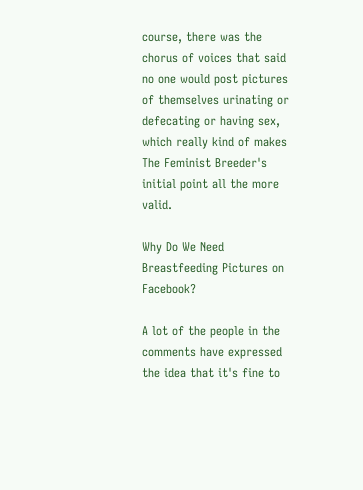course, there was the chorus of voices that said no one would post pictures of themselves urinating or defecating or having sex, which really kind of makes The Feminist Breeder's initial point all the more valid.

Why Do We Need Breastfeeding Pictures on Facebook?

A lot of the people in the comments have expressed the idea that it's fine to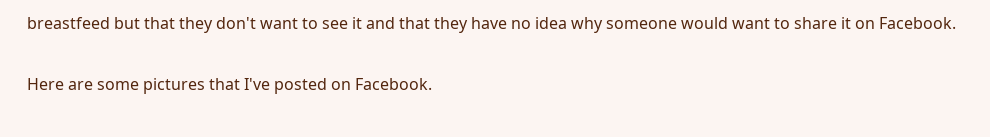breastfeed but that they don't want to see it and that they have no idea why someone would want to share it on Facebook.

Here are some pictures that I've posted on Facebook.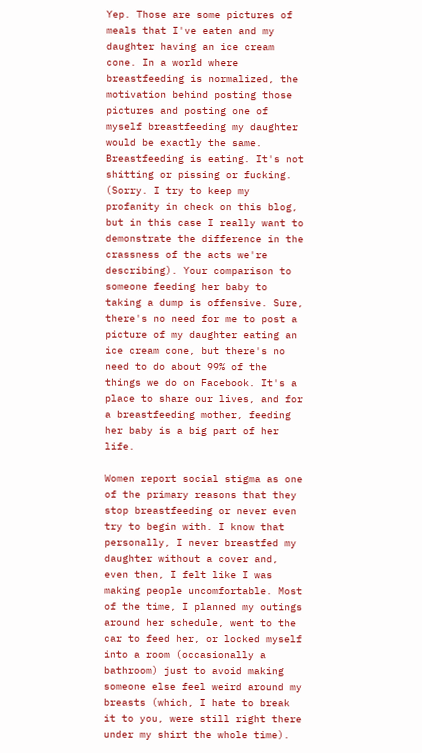Yep. Those are some pictures of meals that I've eaten and my daughter having an ice cream cone. In a world where breastfeeding is normalized, the motivation behind posting those pictures and posting one of myself breastfeeding my daughter would be exactly the same. Breastfeeding is eating. It's not shitting or pissing or fucking. (Sorry. I try to keep my profanity in check on this blog, but in this case I really want to demonstrate the difference in the crassness of the acts we're describing). Your comparison to someone feeding her baby to taking a dump is offensive. Sure, there's no need for me to post a picture of my daughter eating an ice cream cone, but there's no need to do about 99% of the things we do on Facebook. It's a place to share our lives, and for a breastfeeding mother, feeding her baby is a big part of her life.

Women report social stigma as one of the primary reasons that they stop breastfeeding or never even try to begin with. I know that personally, I never breastfed my daughter without a cover and, even then, I felt like I was making people uncomfortable. Most of the time, I planned my outings around her schedule, went to the car to feed her, or locked myself into a room (occasionally a bathroom) just to avoid making someone else feel weird around my breasts (which, I hate to break it to you, were still right there under my shirt the whole time).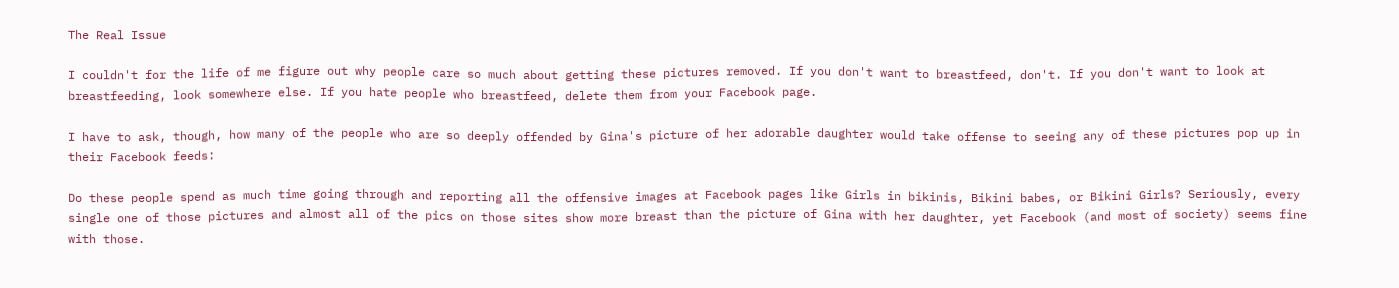The Real Issue

I couldn't for the life of me figure out why people care so much about getting these pictures removed. If you don't want to breastfeed, don't. If you don't want to look at breastfeeding, look somewhere else. If you hate people who breastfeed, delete them from your Facebook page.

I have to ask, though, how many of the people who are so deeply offended by Gina's picture of her adorable daughter would take offense to seeing any of these pictures pop up in their Facebook feeds:

Do these people spend as much time going through and reporting all the offensive images at Facebook pages like Girls in bikinis, Bikini babes, or Bikini Girls? Seriously, every single one of those pictures and almost all of the pics on those sites show more breast than the picture of Gina with her daughter, yet Facebook (and most of society) seems fine with those.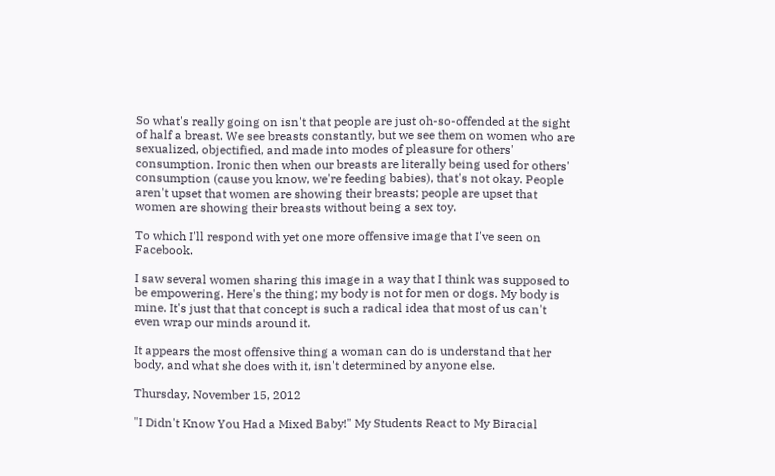So what's really going on isn't that people are just oh-so-offended at the sight of half a breast. We see breasts constantly, but we see them on women who are sexualized, objectified, and made into modes of pleasure for others' consumption. Ironic then when our breasts are literally being used for others' consumption (cause you know, we're feeding babies), that's not okay. People aren't upset that women are showing their breasts; people are upset that women are showing their breasts without being a sex toy.

To which I'll respond with yet one more offensive image that I've seen on Facebook.

I saw several women sharing this image in a way that I think was supposed to be empowering. Here's the thing; my body is not for men or dogs. My body is mine. It's just that that concept is such a radical idea that most of us can't even wrap our minds around it.

It appears the most offensive thing a woman can do is understand that her body, and what she does with it, isn't determined by anyone else.

Thursday, November 15, 2012

"I Didn't Know You Had a Mixed Baby!" My Students React to My Biracial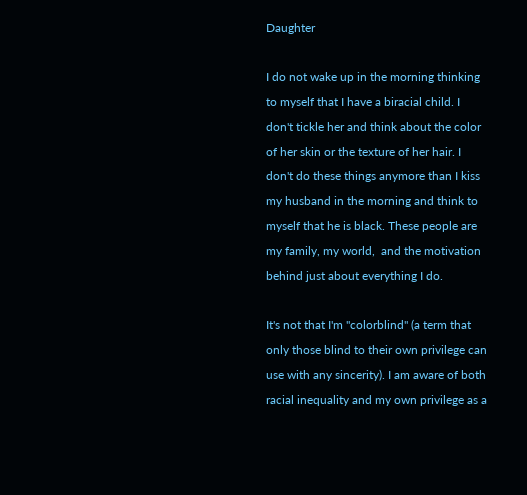Daughter

I do not wake up in the morning thinking to myself that I have a biracial child. I don't tickle her and think about the color of her skin or the texture of her hair. I don't do these things anymore than I kiss my husband in the morning and think to myself that he is black. These people are my family, my world,  and the motivation behind just about everything I do.

It's not that I'm "colorblind" (a term that only those blind to their own privilege can use with any sincerity). I am aware of both racial inequality and my own privilege as a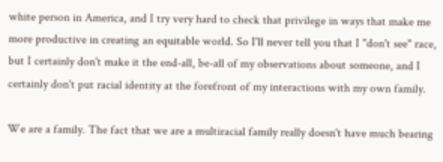white person in America, and I try very hard to check that privilege in ways that make me more productive in creating an equitable world. So I'll never tell you that I "don't see" race, but I certainly don't make it the end-all, be-all of my observations about someone, and I certainly don't put racial identity at the forefront of my interactions with my own family.

We are a family. The fact that we are a multiracial family really doesn't have much bearing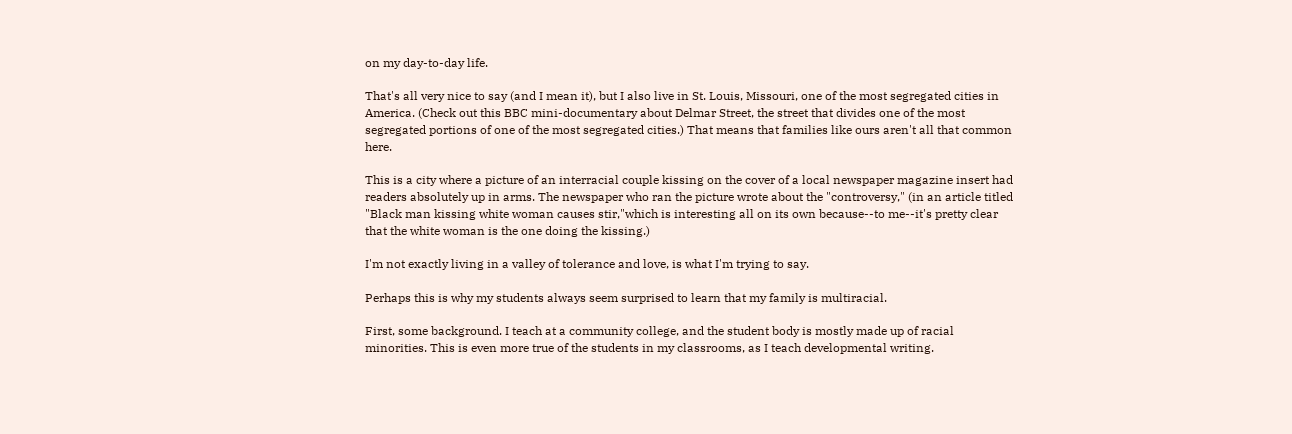on my day-to-day life.

That's all very nice to say (and I mean it), but I also live in St. Louis, Missouri, one of the most segregated cities in America. (Check out this BBC mini-documentary about Delmar Street, the street that divides one of the most segregated portions of one of the most segregated cities.) That means that families like ours aren't all that common here.

This is a city where a picture of an interracial couple kissing on the cover of a local newspaper magazine insert had readers absolutely up in arms. The newspaper who ran the picture wrote about the "controversy," (in an article titled "Black man kissing white woman causes stir,"which is interesting all on its own because--to me--it's pretty clear that the white woman is the one doing the kissing.)

I'm not exactly living in a valley of tolerance and love, is what I'm trying to say.

Perhaps this is why my students always seem surprised to learn that my family is multiracial.

First, some background. I teach at a community college, and the student body is mostly made up of racial minorities. This is even more true of the students in my classrooms, as I teach developmental writing.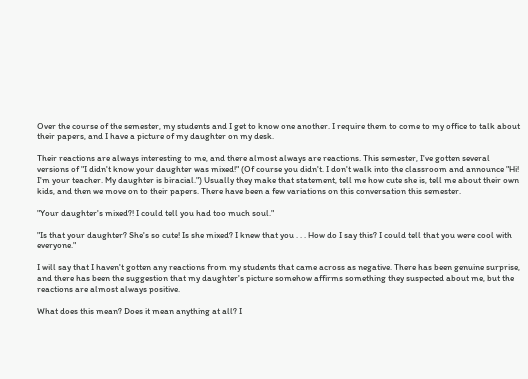Over the course of the semester, my students and I get to know one another. I require them to come to my office to talk about their papers, and I have a picture of my daughter on my desk.

Their reactions are always interesting to me, and there almost always are reactions. This semester, I've gotten several versions of "I didn't know your daughter was mixed!" (Of course you didn't. I don't walk into the classroom and announce "Hi! I'm your teacher. My daughter is biracial.") Usually they make that statement, tell me how cute she is, tell me about their own kids, and then we move on to their papers. There have been a few variations on this conversation this semester.

"Your daughter's mixed?! I could tell you had too much soul."

"Is that your daughter? She's so cute! Is she mixed? I knew that you . . . How do I say this? I could tell that you were cool with everyone."

I will say that I haven't gotten any reactions from my students that came across as negative. There has been genuine surprise, and there has been the suggestion that my daughter's picture somehow affirms something they suspected about me, but the reactions are almost always positive.

What does this mean? Does it mean anything at all? I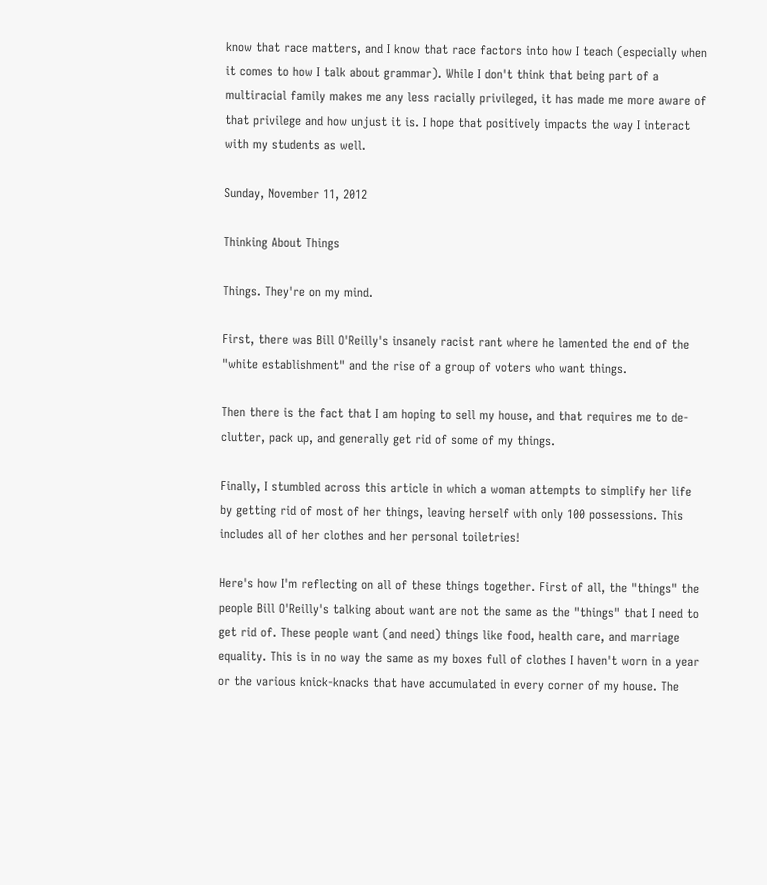know that race matters, and I know that race factors into how I teach (especially when it comes to how I talk about grammar). While I don't think that being part of a multiracial family makes me any less racially privileged, it has made me more aware of that privilege and how unjust it is. I hope that positively impacts the way I interact with my students as well.

Sunday, November 11, 2012

Thinking About Things

Things. They're on my mind.

First, there was Bill O'Reilly's insanely racist rant where he lamented the end of the "white establishment" and the rise of a group of voters who want things.

Then there is the fact that I am hoping to sell my house, and that requires me to de-clutter, pack up, and generally get rid of some of my things.

Finally, I stumbled across this article in which a woman attempts to simplify her life by getting rid of most of her things, leaving herself with only 100 possessions. This includes all of her clothes and her personal toiletries!

Here's how I'm reflecting on all of these things together. First of all, the "things" the people Bill O'Reilly's talking about want are not the same as the "things" that I need to get rid of. These people want (and need) things like food, health care, and marriage equality. This is in no way the same as my boxes full of clothes I haven't worn in a year or the various knick-knacks that have accumulated in every corner of my house. The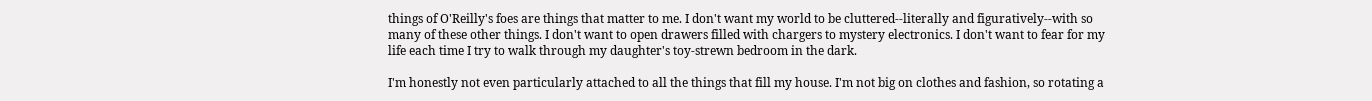things of O'Reilly's foes are things that matter to me. I don't want my world to be cluttered--literally and figuratively--with so many of these other things. I don't want to open drawers filled with chargers to mystery electronics. I don't want to fear for my life each time I try to walk through my daughter's toy-strewn bedroom in the dark.

I'm honestly not even particularly attached to all the things that fill my house. I'm not big on clothes and fashion, so rotating a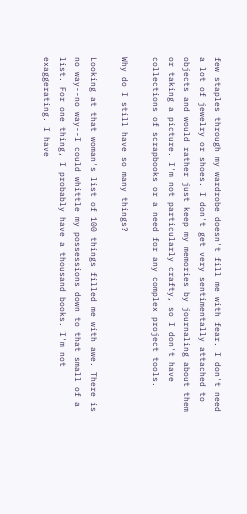few staples through my wardrobe doesn't fill me with fear. I don't need a lot of jewelry or shoes. I don't get very sentimentally attached to objects and would rather just keep my memories by journaling about them or taking a picture. I'm not particularly crafty, so I don't have collections of scrapbooks or a need for any complex project tools.

Why do I still have so many things?

Looking at that woman's list of 100 things filled me with awe. There is no way--no way--I could whittle my possessions down to that small of a list. For one thing, I probably have a thousand books. I'm not exaggerating. I have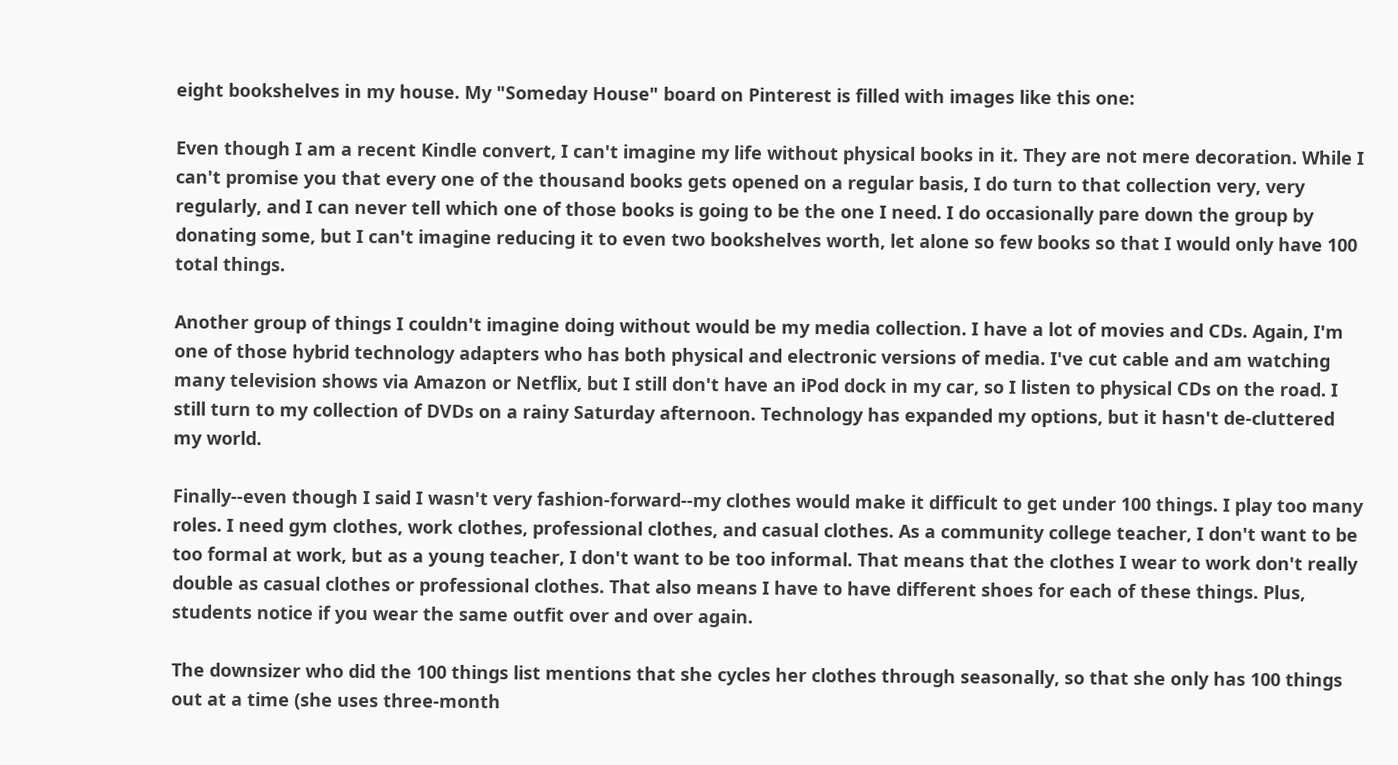eight bookshelves in my house. My "Someday House" board on Pinterest is filled with images like this one:

Even though I am a recent Kindle convert, I can't imagine my life without physical books in it. They are not mere decoration. While I can't promise you that every one of the thousand books gets opened on a regular basis, I do turn to that collection very, very regularly, and I can never tell which one of those books is going to be the one I need. I do occasionally pare down the group by donating some, but I can't imagine reducing it to even two bookshelves worth, let alone so few books so that I would only have 100 total things.

Another group of things I couldn't imagine doing without would be my media collection. I have a lot of movies and CDs. Again, I'm one of those hybrid technology adapters who has both physical and electronic versions of media. I've cut cable and am watching many television shows via Amazon or Netflix, but I still don't have an iPod dock in my car, so I listen to physical CDs on the road. I still turn to my collection of DVDs on a rainy Saturday afternoon. Technology has expanded my options, but it hasn't de-cluttered my world.

Finally--even though I said I wasn't very fashion-forward--my clothes would make it difficult to get under 100 things. I play too many roles. I need gym clothes, work clothes, professional clothes, and casual clothes. As a community college teacher, I don't want to be too formal at work, but as a young teacher, I don't want to be too informal. That means that the clothes I wear to work don't really double as casual clothes or professional clothes. That also means I have to have different shoes for each of these things. Plus, students notice if you wear the same outfit over and over again.

The downsizer who did the 100 things list mentions that she cycles her clothes through seasonally, so that she only has 100 things out at a time (she uses three-month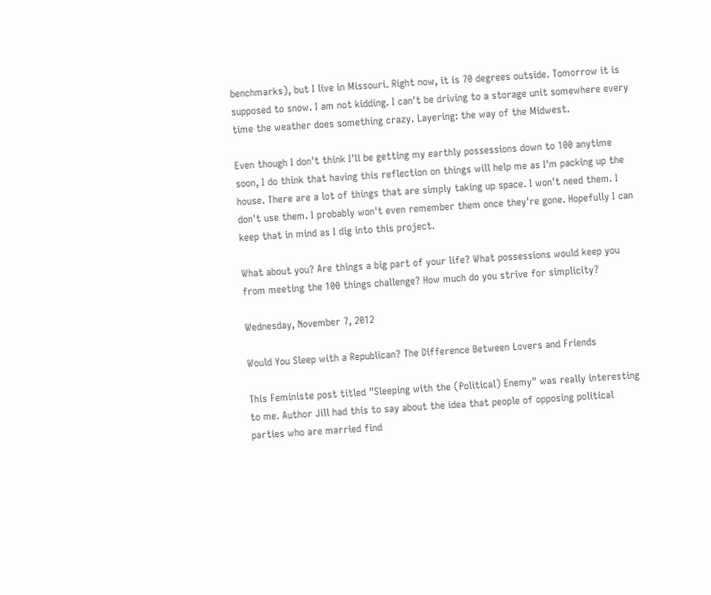benchmarks), but I live in Missouri. Right now, it is 70 degrees outside. Tomorrow it is supposed to snow. I am not kidding. I can't be driving to a storage unit somewhere every time the weather does something crazy. Layering: the way of the Midwest.

Even though I don't think I'll be getting my earthly possessions down to 100 anytime soon, I do think that having this reflection on things will help me as I'm packing up the house. There are a lot of things that are simply taking up space. I won't need them. I don't use them. I probably won't even remember them once they're gone. Hopefully I can keep that in mind as I dig into this project.

What about you? Are things a big part of your life? What possessions would keep you from meeting the 100 things challenge? How much do you strive for simplicity?

Wednesday, November 7, 2012

Would You Sleep with a Republican? The Difference Between Lovers and Friends

This Feministe post titled "Sleeping with the (Political) Enemy" was really interesting to me. Author Jill had this to say about the idea that people of opposing political parties who are married find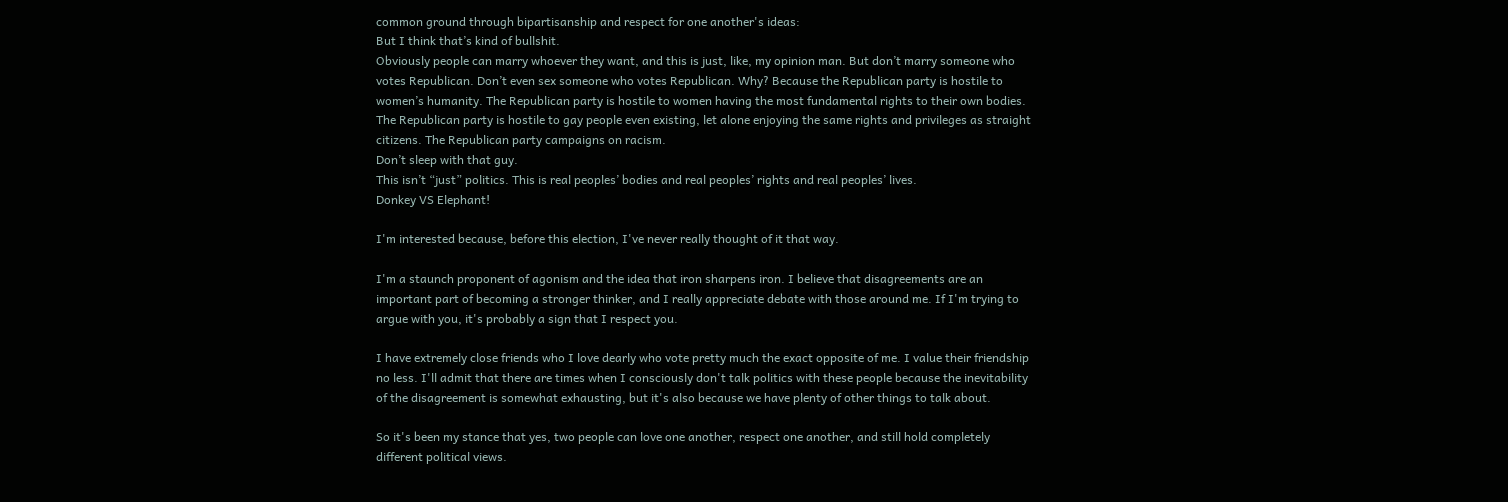common ground through bipartisanship and respect for one another's ideas:
But I think that’s kind of bullshit.
Obviously people can marry whoever they want, and this is just, like, my opinion man. But don’t marry someone who votes Republican. Don’t even sex someone who votes Republican. Why? Because the Republican party is hostile to women’s humanity. The Republican party is hostile to women having the most fundamental rights to their own bodies. The Republican party is hostile to gay people even existing, let alone enjoying the same rights and privileges as straight citizens. The Republican party campaigns on racism.
Don’t sleep with that guy.
This isn’t “just” politics. This is real peoples’ bodies and real peoples’ rights and real peoples’ lives.
Donkey VS Elephant!

I'm interested because, before this election, I've never really thought of it that way.

I'm a staunch proponent of agonism and the idea that iron sharpens iron. I believe that disagreements are an important part of becoming a stronger thinker, and I really appreciate debate with those around me. If I'm trying to argue with you, it's probably a sign that I respect you.

I have extremely close friends who I love dearly who vote pretty much the exact opposite of me. I value their friendship no less. I'll admit that there are times when I consciously don't talk politics with these people because the inevitability of the disagreement is somewhat exhausting, but it's also because we have plenty of other things to talk about.

So it's been my stance that yes, two people can love one another, respect one another, and still hold completely different political views.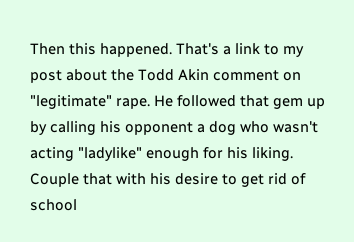Then this happened. That's a link to my post about the Todd Akin comment on "legitimate" rape. He followed that gem up by calling his opponent a dog who wasn't acting "ladylike" enough for his liking. Couple that with his desire to get rid of school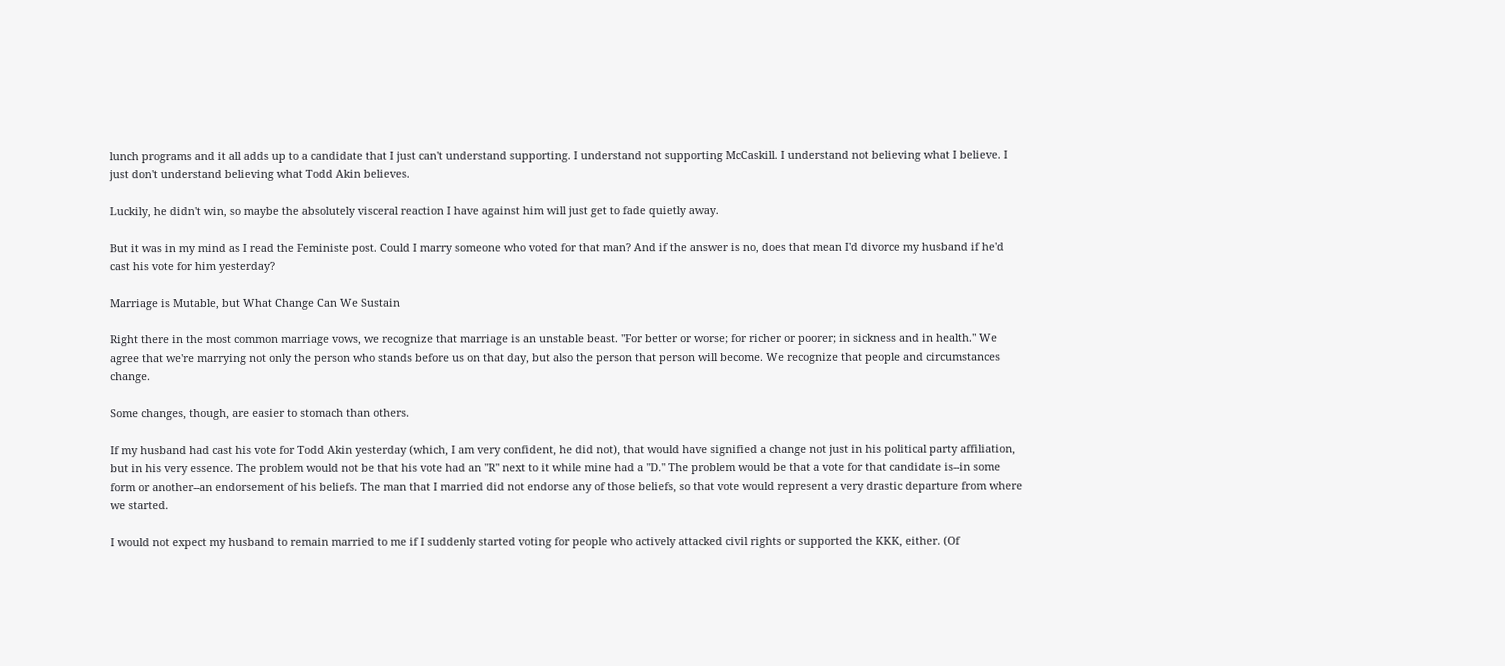lunch programs and it all adds up to a candidate that I just can't understand supporting. I understand not supporting McCaskill. I understand not believing what I believe. I just don't understand believing what Todd Akin believes.

Luckily, he didn't win, so maybe the absolutely visceral reaction I have against him will just get to fade quietly away.

But it was in my mind as I read the Feministe post. Could I marry someone who voted for that man? And if the answer is no, does that mean I'd divorce my husband if he'd cast his vote for him yesterday?

Marriage is Mutable, but What Change Can We Sustain

Right there in the most common marriage vows, we recognize that marriage is an unstable beast. "For better or worse; for richer or poorer; in sickness and in health." We agree that we're marrying not only the person who stands before us on that day, but also the person that person will become. We recognize that people and circumstances change.

Some changes, though, are easier to stomach than others.

If my husband had cast his vote for Todd Akin yesterday (which, I am very confident, he did not), that would have signified a change not just in his political party affiliation, but in his very essence. The problem would not be that his vote had an "R" next to it while mine had a "D." The problem would be that a vote for that candidate is--in some form or another--an endorsement of his beliefs. The man that I married did not endorse any of those beliefs, so that vote would represent a very drastic departure from where we started.

I would not expect my husband to remain married to me if I suddenly started voting for people who actively attacked civil rights or supported the KKK, either. (Of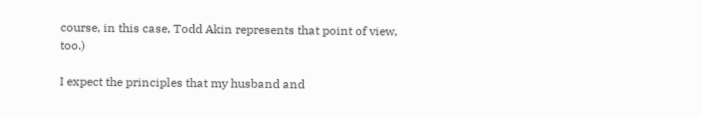course, in this case, Todd Akin represents that point of view, too.)

I expect the principles that my husband and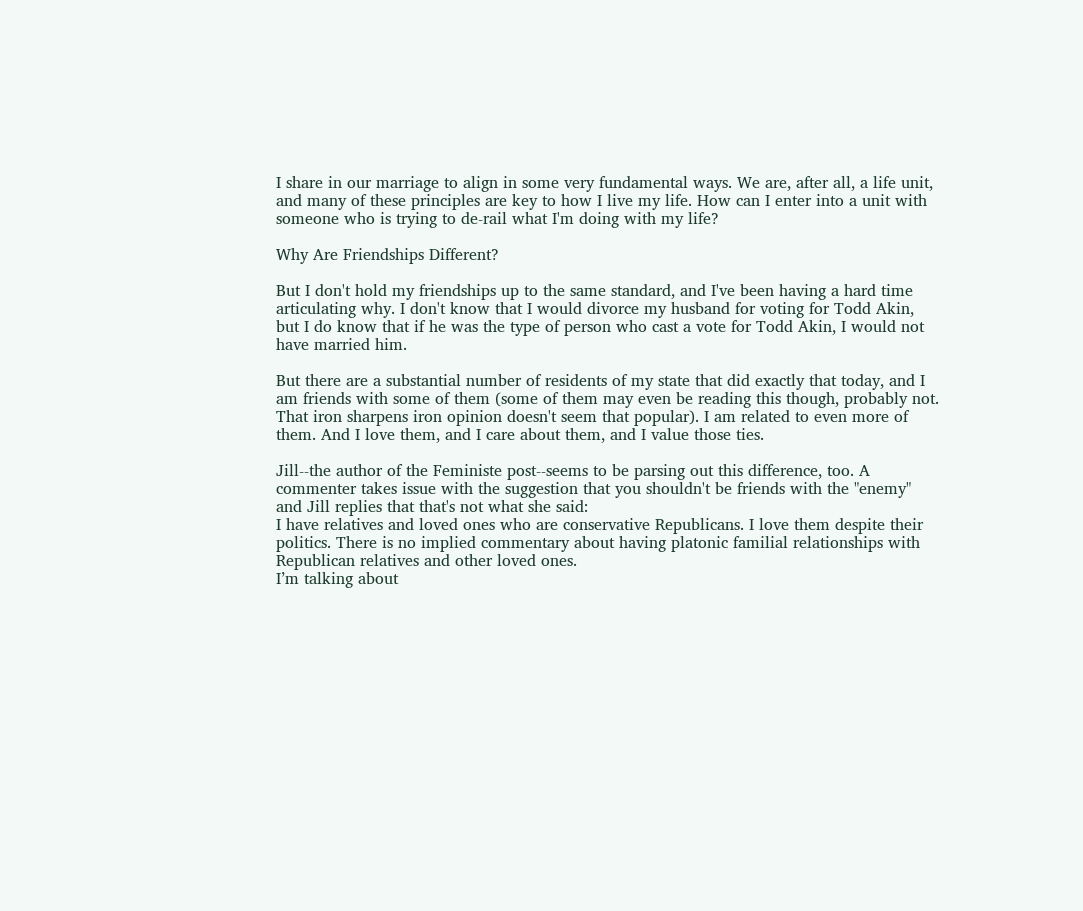I share in our marriage to align in some very fundamental ways. We are, after all, a life unit, and many of these principles are key to how I live my life. How can I enter into a unit with someone who is trying to de-rail what I'm doing with my life?

Why Are Friendships Different?

But I don't hold my friendships up to the same standard, and I've been having a hard time articulating why. I don't know that I would divorce my husband for voting for Todd Akin, but I do know that if he was the type of person who cast a vote for Todd Akin, I would not have married him.

But there are a substantial number of residents of my state that did exactly that today, and I am friends with some of them (some of them may even be reading this though, probably not. That iron sharpens iron opinion doesn't seem that popular). I am related to even more of them. And I love them, and I care about them, and I value those ties.

Jill--the author of the Feministe post--seems to be parsing out this difference, too. A commenter takes issue with the suggestion that you shouldn't be friends with the "enemy" and Jill replies that that's not what she said:
I have relatives and loved ones who are conservative Republicans. I love them despite their politics. There is no implied commentary about having platonic familial relationships with Republican relatives and other loved ones.
I’m talking about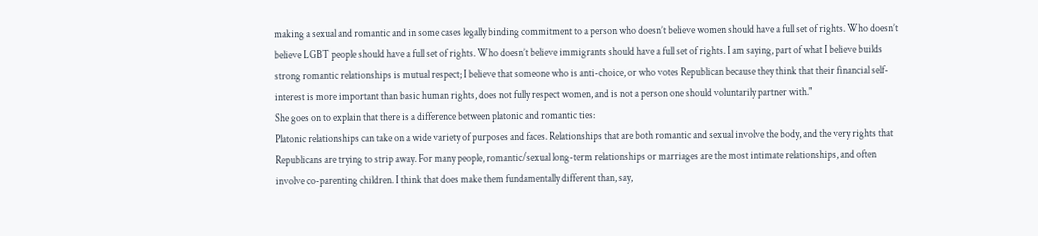making a sexual and romantic and in some cases legally binding commitment to a person who doesn’t believe women should have a full set of rights. Who doesn’t believe LGBT people should have a full set of rights. Who doesn’t believe immigrants should have a full set of rights. I am saying, part of what I believe builds strong romantic relationships is mutual respect; I believe that someone who is anti-choice, or who votes Republican because they think that their financial self-interest is more important than basic human rights, does not fully respect women, and is not a person one should voluntarily partner with."
She goes on to explain that there is a difference between platonic and romantic ties:
Platonic relationships can take on a wide variety of purposes and faces. Relationships that are both romantic and sexual involve the body, and the very rights that Republicans are trying to strip away. For many people, romantic/sexual long-term relationships or marriages are the most intimate relationships, and often involve co-parenting children. I think that does make them fundamentally different than, say,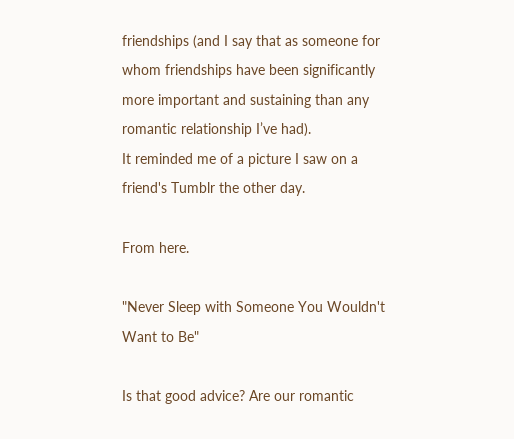friendships (and I say that as someone for whom friendships have been significantly more important and sustaining than any romantic relationship I’ve had).
It reminded me of a picture I saw on a friend's Tumblr the other day.

From here.

"Never Sleep with Someone You Wouldn't Want to Be"

Is that good advice? Are our romantic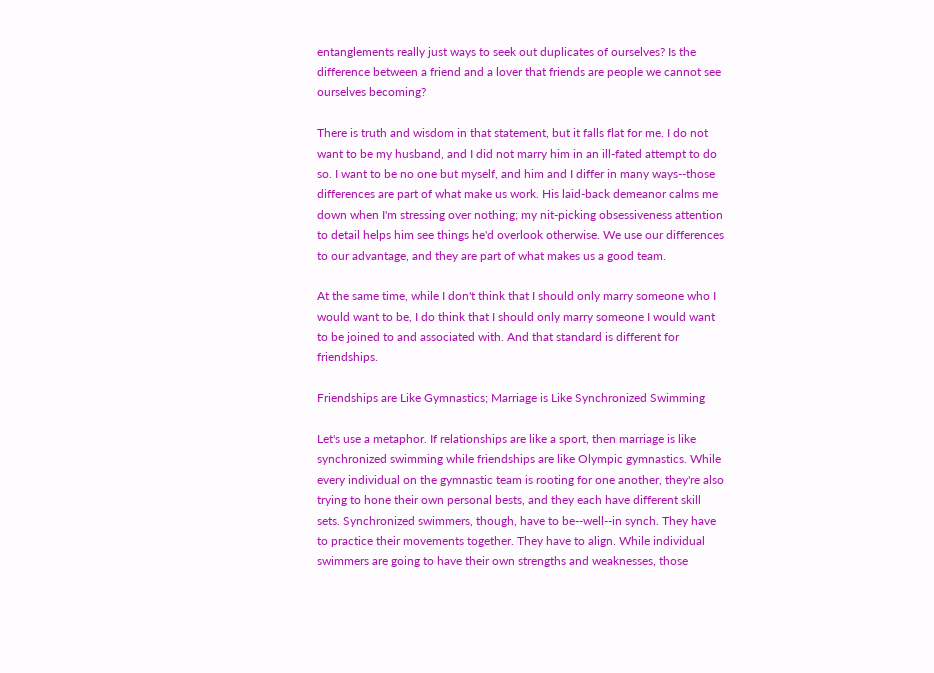entanglements really just ways to seek out duplicates of ourselves? Is the difference between a friend and a lover that friends are people we cannot see ourselves becoming?

There is truth and wisdom in that statement, but it falls flat for me. I do not want to be my husband, and I did not marry him in an ill-fated attempt to do so. I want to be no one but myself, and him and I differ in many ways--those differences are part of what make us work. His laid-back demeanor calms me down when I'm stressing over nothing; my nit-picking obsessiveness attention to detail helps him see things he'd overlook otherwise. We use our differences to our advantage, and they are part of what makes us a good team.

At the same time, while I don't think that I should only marry someone who I would want to be, I do think that I should only marry someone I would want to be joined to and associated with. And that standard is different for friendships.

Friendships are Like Gymnastics; Marriage is Like Synchronized Swimming

Let's use a metaphor. If relationships are like a sport, then marriage is like synchronized swimming while friendships are like Olympic gymnastics. While every individual on the gymnastic team is rooting for one another, they're also trying to hone their own personal bests, and they each have different skill sets. Synchronized swimmers, though, have to be--well--in synch. They have to practice their movements together. They have to align. While individual swimmers are going to have their own strengths and weaknesses, those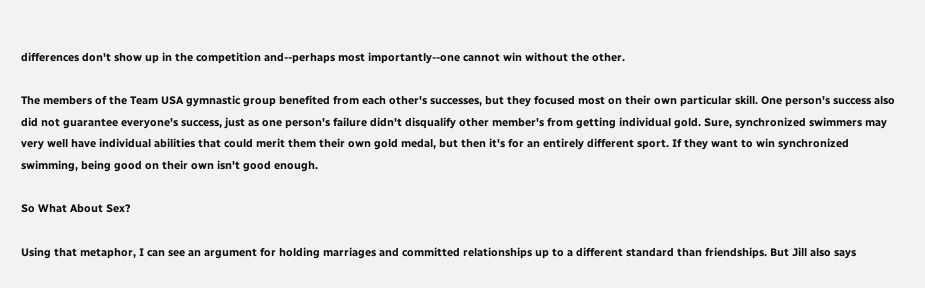differences don't show up in the competition and--perhaps most importantly--one cannot win without the other.

The members of the Team USA gymnastic group benefited from each other's successes, but they focused most on their own particular skill. One person's success also did not guarantee everyone's success, just as one person's failure didn't disqualify other member's from getting individual gold. Sure, synchronized swimmers may very well have individual abilities that could merit them their own gold medal, but then it's for an entirely different sport. If they want to win synchronized swimming, being good on their own isn't good enough.

So What About Sex?

Using that metaphor, I can see an argument for holding marriages and committed relationships up to a different standard than friendships. But Jill also says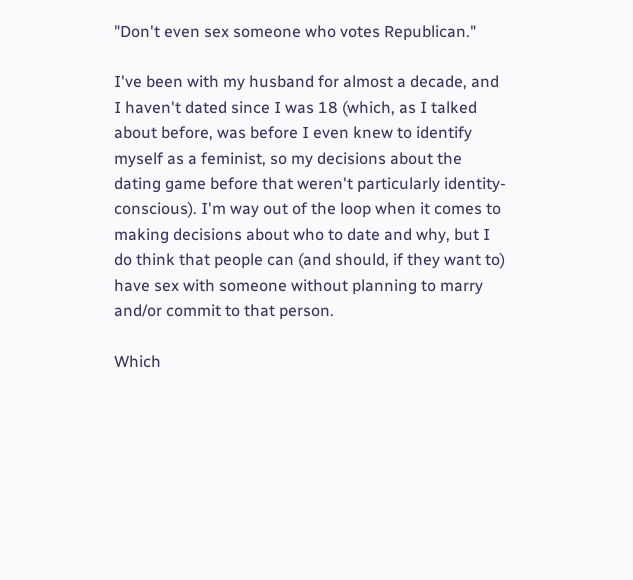"Don't even sex someone who votes Republican."

I've been with my husband for almost a decade, and I haven't dated since I was 18 (which, as I talked about before, was before I even knew to identify myself as a feminist, so my decisions about the dating game before that weren't particularly identity-conscious). I'm way out of the loop when it comes to making decisions about who to date and why, but I do think that people can (and should, if they want to) have sex with someone without planning to marry and/or commit to that person.

Which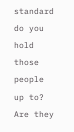standard do you hold those people up to? Are they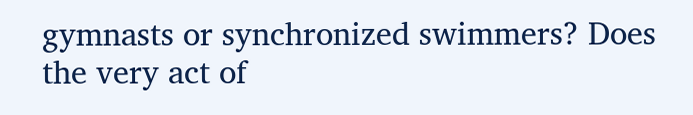gymnasts or synchronized swimmers? Does the very act of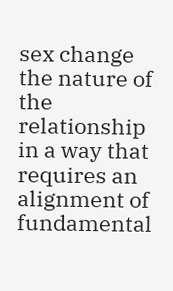sex change the nature of the relationship in a way that requires an alignment of fundamental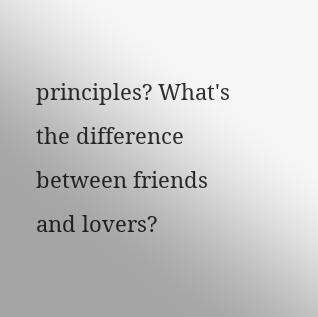principles? What's the difference between friends and lovers?